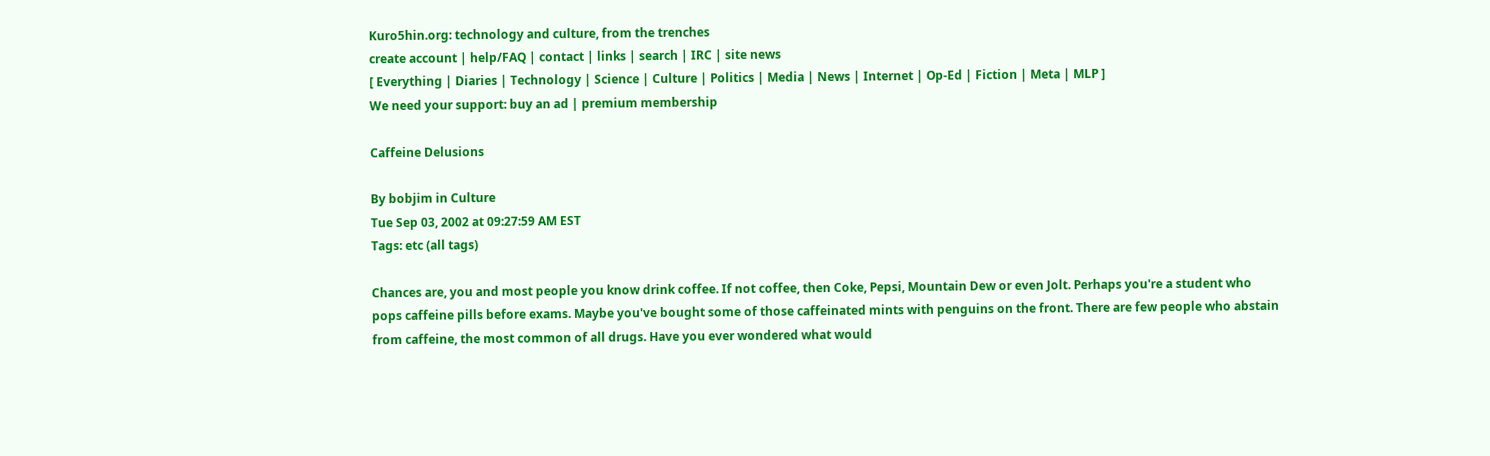Kuro5hin.org: technology and culture, from the trenches
create account | help/FAQ | contact | links | search | IRC | site news
[ Everything | Diaries | Technology | Science | Culture | Politics | Media | News | Internet | Op-Ed | Fiction | Meta | MLP ]
We need your support: buy an ad | premium membership

Caffeine Delusions

By bobjim in Culture
Tue Sep 03, 2002 at 09:27:59 AM EST
Tags: etc (all tags)

Chances are, you and most people you know drink coffee. If not coffee, then Coke, Pepsi, Mountain Dew or even Jolt. Perhaps you're a student who pops caffeine pills before exams. Maybe you've bought some of those caffeinated mints with penguins on the front. There are few people who abstain from caffeine, the most common of all drugs. Have you ever wondered what would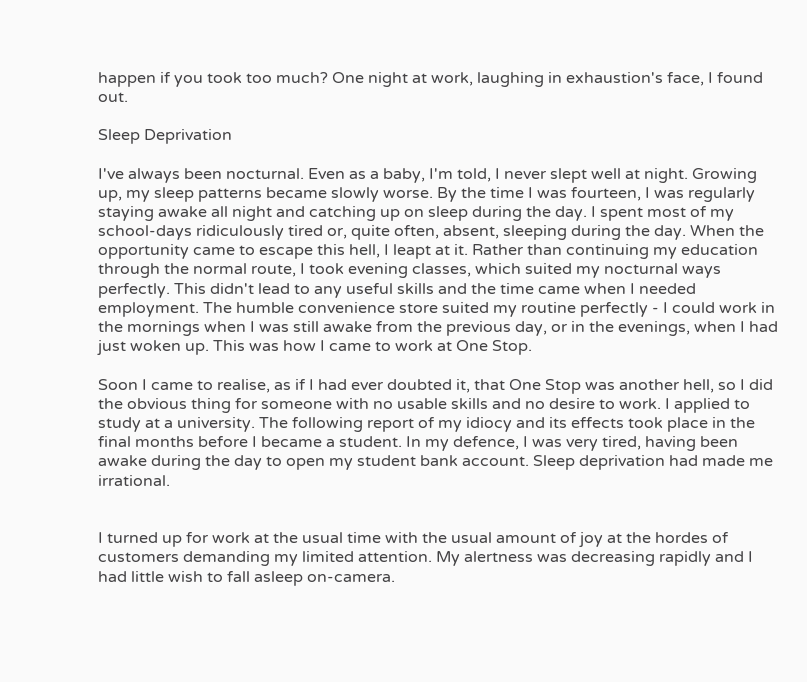happen if you took too much? One night at work, laughing in exhaustion's face, I found out.

Sleep Deprivation

I've always been nocturnal. Even as a baby, I'm told, I never slept well at night. Growing up, my sleep patterns became slowly worse. By the time I was fourteen, I was regularly staying awake all night and catching up on sleep during the day. I spent most of my school-days ridiculously tired or, quite often, absent, sleeping during the day. When the opportunity came to escape this hell, I leapt at it. Rather than continuing my education through the normal route, I took evening classes, which suited my nocturnal ways perfectly. This didn't lead to any useful skills and the time came when I needed employment. The humble convenience store suited my routine perfectly - I could work in the mornings when I was still awake from the previous day, or in the evenings, when I had just woken up. This was how I came to work at One Stop.

Soon I came to realise, as if I had ever doubted it, that One Stop was another hell, so I did the obvious thing for someone with no usable skills and no desire to work. I applied to study at a university. The following report of my idiocy and its effects took place in the final months before I became a student. In my defence, I was very tired, having been awake during the day to open my student bank account. Sleep deprivation had made me irrational.


I turned up for work at the usual time with the usual amount of joy at the hordes of customers demanding my limited attention. My alertness was decreasing rapidly and I had little wish to fall asleep on-camera.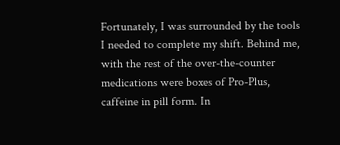Fortunately, I was surrounded by the tools I needed to complete my shift. Behind me, with the rest of the over-the-counter medications were boxes of Pro-Plus, caffeine in pill form. In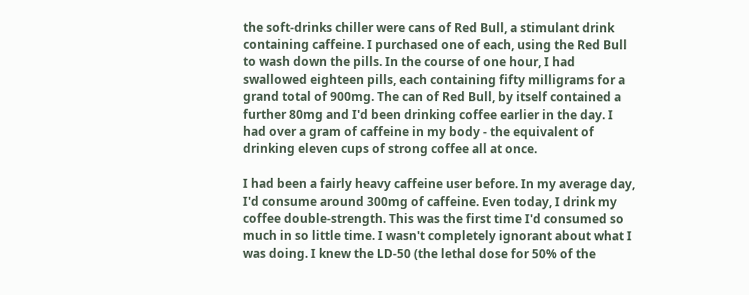the soft-drinks chiller were cans of Red Bull, a stimulant drink containing caffeine. I purchased one of each, using the Red Bull to wash down the pills. In the course of one hour, I had swallowed eighteen pills, each containing fifty milligrams for a grand total of 900mg. The can of Red Bull, by itself contained a further 80mg and I'd been drinking coffee earlier in the day. I had over a gram of caffeine in my body - the equivalent of drinking eleven cups of strong coffee all at once.

I had been a fairly heavy caffeine user before. In my average day, I'd consume around 300mg of caffeine. Even today, I drink my coffee double-strength. This was the first time I'd consumed so much in so little time. I wasn't completely ignorant about what I was doing. I knew the LD-50 (the lethal dose for 50% of the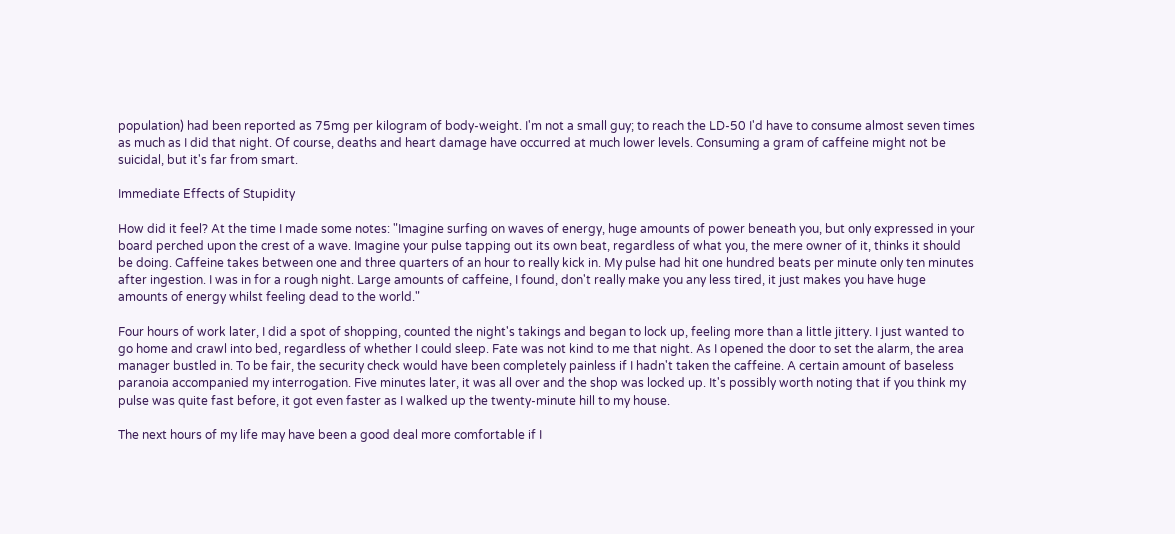population) had been reported as 75mg per kilogram of body-weight. I'm not a small guy; to reach the LD-50 I'd have to consume almost seven times as much as I did that night. Of course, deaths and heart damage have occurred at much lower levels. Consuming a gram of caffeine might not be suicidal, but it's far from smart.

Immediate Effects of Stupidity

How did it feel? At the time I made some notes: "Imagine surfing on waves of energy, huge amounts of power beneath you, but only expressed in your board perched upon the crest of a wave. Imagine your pulse tapping out its own beat, regardless of what you, the mere owner of it, thinks it should be doing. Caffeine takes between one and three quarters of an hour to really kick in. My pulse had hit one hundred beats per minute only ten minutes after ingestion. I was in for a rough night. Large amounts of caffeine, I found, don't really make you any less tired, it just makes you have huge amounts of energy whilst feeling dead to the world."

Four hours of work later, I did a spot of shopping, counted the night's takings and began to lock up, feeling more than a little jittery. I just wanted to go home and crawl into bed, regardless of whether I could sleep. Fate was not kind to me that night. As I opened the door to set the alarm, the area manager bustled in. To be fair, the security check would have been completely painless if I hadn't taken the caffeine. A certain amount of baseless paranoia accompanied my interrogation. Five minutes later, it was all over and the shop was locked up. It's possibly worth noting that if you think my pulse was quite fast before, it got even faster as I walked up the twenty-minute hill to my house.

The next hours of my life may have been a good deal more comfortable if I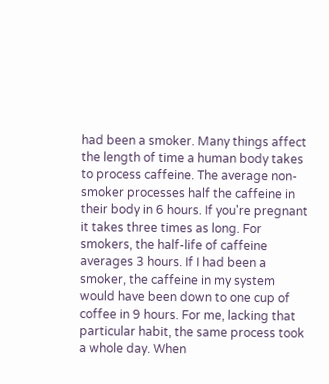had been a smoker. Many things affect the length of time a human body takes to process caffeine. The average non-smoker processes half the caffeine in their body in 6 hours. If you're pregnant it takes three times as long. For smokers, the half-life of caffeine averages 3 hours. If I had been a smoker, the caffeine in my system would have been down to one cup of coffee in 9 hours. For me, lacking that particular habit, the same process took a whole day. When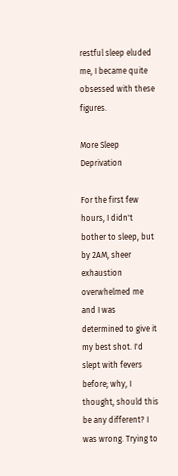restful sleep eluded me, I became quite obsessed with these figures.

More Sleep Deprivation

For the first few hours, I didn't bother to sleep, but by 2AM, sheer exhaustion overwhelmed me and I was determined to give it my best shot. I'd slept with fevers before; why, I thought, should this be any different? I was wrong. Trying to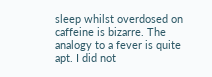sleep whilst overdosed on caffeine is bizarre. The analogy to a fever is quite apt. I did not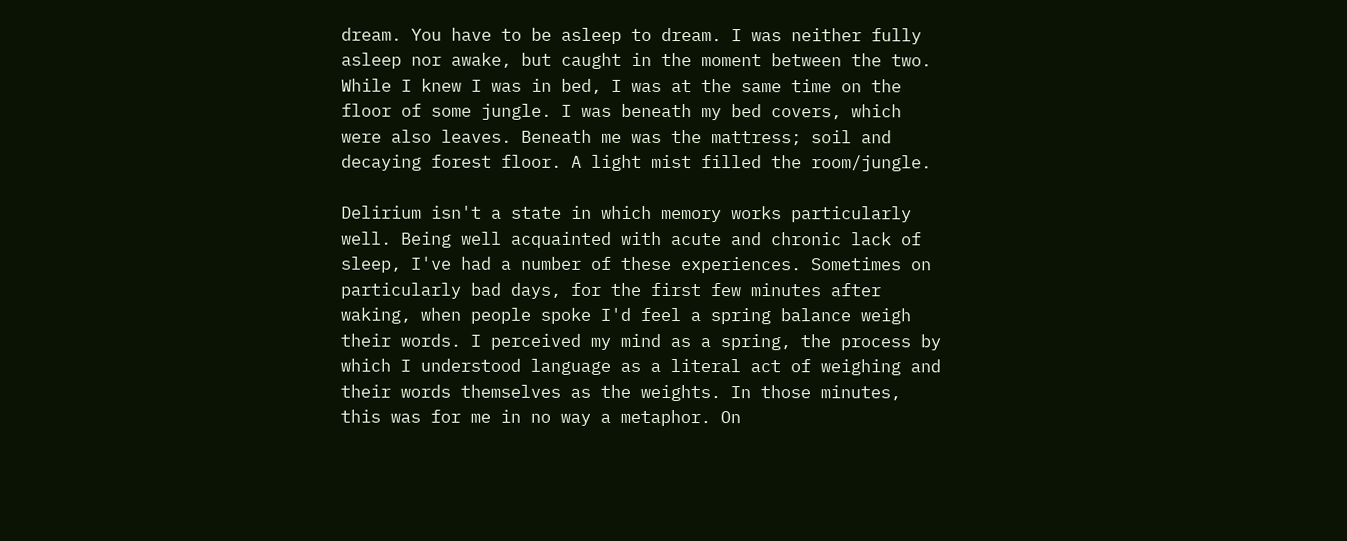dream. You have to be asleep to dream. I was neither fully asleep nor awake, but caught in the moment between the two. While I knew I was in bed, I was at the same time on the floor of some jungle. I was beneath my bed covers, which were also leaves. Beneath me was the mattress; soil and decaying forest floor. A light mist filled the room/jungle.

Delirium isn't a state in which memory works particularly well. Being well acquainted with acute and chronic lack of sleep, I've had a number of these experiences. Sometimes on particularly bad days, for the first few minutes after waking, when people spoke I'd feel a spring balance weigh their words. I perceived my mind as a spring, the process by which I understood language as a literal act of weighing and their words themselves as the weights. In those minutes, this was for me in no way a metaphor. On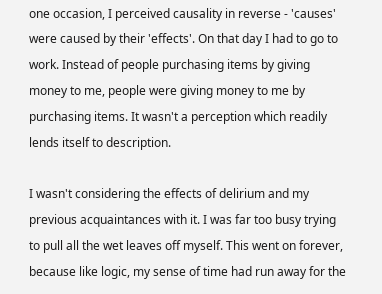one occasion, I perceived causality in reverse - 'causes' were caused by their 'effects'. On that day I had to go to work. Instead of people purchasing items by giving money to me, people were giving money to me by purchasing items. It wasn't a perception which readily lends itself to description.

I wasn't considering the effects of delirium and my previous acquaintances with it. I was far too busy trying to pull all the wet leaves off myself. This went on forever, because like logic, my sense of time had run away for the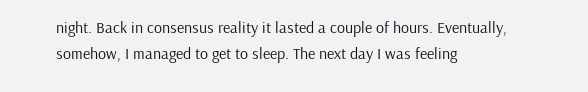night. Back in consensus reality it lasted a couple of hours. Eventually, somehow, I managed to get to sleep. The next day I was feeling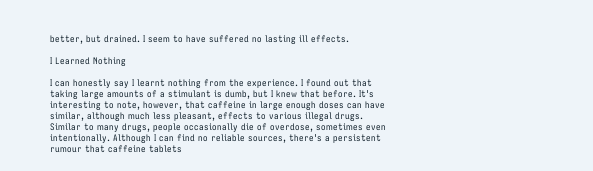better, but drained. I seem to have suffered no lasting ill effects.

I Learned Nothing

I can honestly say I learnt nothing from the experience. I found out that taking large amounts of a stimulant is dumb, but I knew that before. It's interesting to note, however, that caffeine in large enough doses can have similar, although much less pleasant, effects to various illegal drugs. Similar to many drugs, people occasionally die of overdose, sometimes even intentionally. Although I can find no reliable sources, there's a persistent rumour that caffeine tablets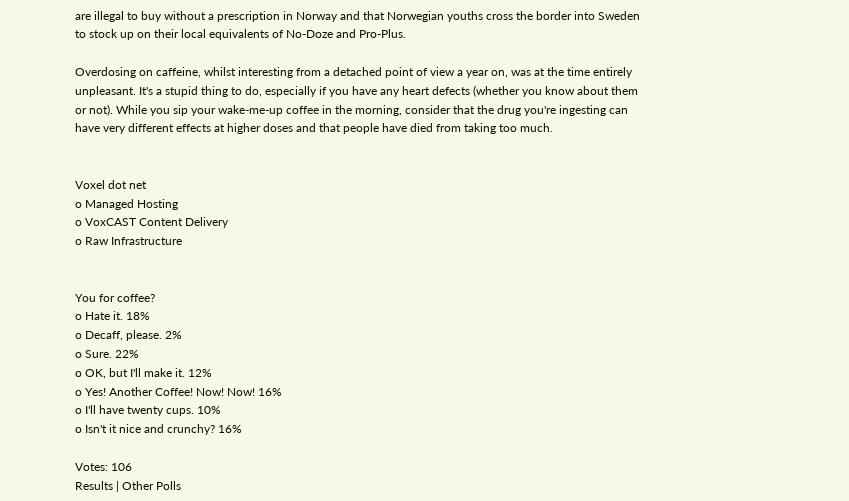are illegal to buy without a prescription in Norway and that Norwegian youths cross the border into Sweden to stock up on their local equivalents of No-Doze and Pro-Plus.

Overdosing on caffeine, whilst interesting from a detached point of view a year on, was at the time entirely unpleasant. It's a stupid thing to do, especially if you have any heart defects (whether you know about them or not). While you sip your wake-me-up coffee in the morning, consider that the drug you're ingesting can have very different effects at higher doses and that people have died from taking too much.


Voxel dot net
o Managed Hosting
o VoxCAST Content Delivery
o Raw Infrastructure


You for coffee?
o Hate it. 18%
o Decaff, please. 2%
o Sure. 22%
o OK, but I'll make it. 12%
o Yes! Another Coffee! Now! Now! 16%
o I'll have twenty cups. 10%
o Isn't it nice and crunchy? 16%

Votes: 106
Results | Other Polls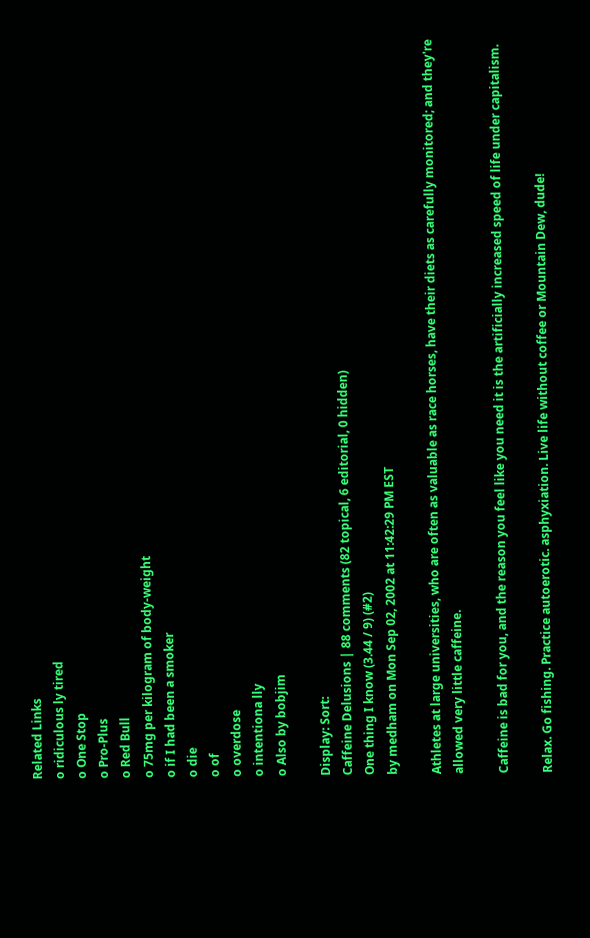Related Links
o ridiculous ly tired
o One Stop
o Pro-Plus
o Red Bull
o 75mg per kilogram of body-weight
o if I had been a smoker
o die
o of
o overdose
o intentiona lly
o Also by bobjim

Display: Sort:
Caffeine Delusions | 88 comments (82 topical, 6 editorial, 0 hidden)
One thing I know (3.44 / 9) (#2)
by medham on Mon Sep 02, 2002 at 11:42:29 PM EST

Athletes at large universities, who are often as valuable as race horses, have their diets as carefully monitored; and they're allowed very little caffeine.

Caffeine is bad for you, and the reason you feel like you need it is the artificially increased speed of life under capitalism.

Relax. Go fishing. Practice autoerotic. asphyxiation. Live life without coffee or Mountain Dew, dude!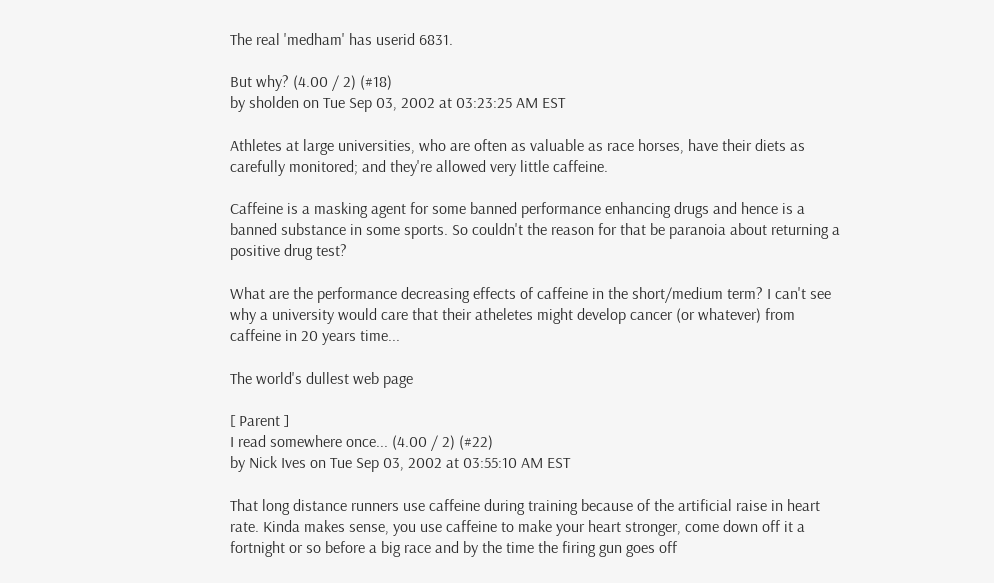The real 'medham' has userid 6831.

But why? (4.00 / 2) (#18)
by sholden on Tue Sep 03, 2002 at 03:23:25 AM EST

Athletes at large universities, who are often as valuable as race horses, have their diets as carefully monitored; and they're allowed very little caffeine.

Caffeine is a masking agent for some banned performance enhancing drugs and hence is a banned substance in some sports. So couldn't the reason for that be paranoia about returning a positive drug test?

What are the performance decreasing effects of caffeine in the short/medium term? I can't see why a university would care that their atheletes might develop cancer (or whatever) from caffeine in 20 years time...

The world's dullest web page

[ Parent ]
I read somewhere once... (4.00 / 2) (#22)
by Nick Ives on Tue Sep 03, 2002 at 03:55:10 AM EST

That long distance runners use caffeine during training because of the artificial raise in heart rate. Kinda makes sense, you use caffeine to make your heart stronger, come down off it a fortnight or so before a big race and by the time the firing gun goes off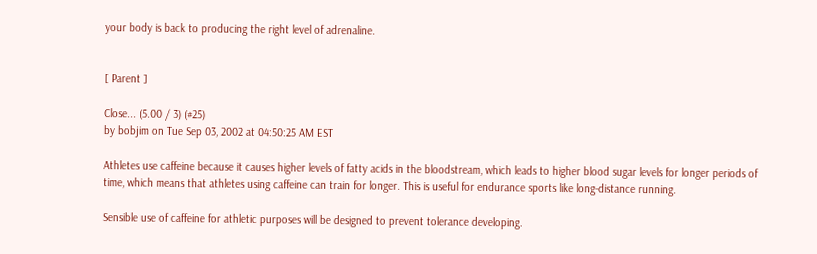your body is back to producing the right level of adrenaline.


[ Parent ]

Close... (5.00 / 3) (#25)
by bobjim on Tue Sep 03, 2002 at 04:50:25 AM EST

Athletes use caffeine because it causes higher levels of fatty acids in the bloodstream, which leads to higher blood sugar levels for longer periods of time, which means that athletes using caffeine can train for longer. This is useful for endurance sports like long-distance running.

Sensible use of caffeine for athletic purposes will be designed to prevent tolerance developing.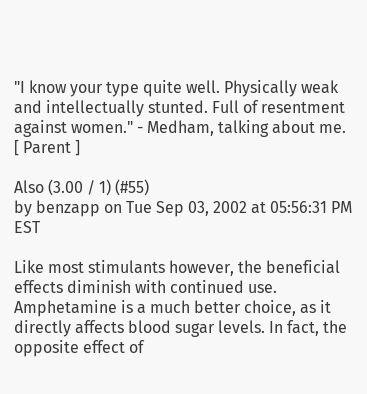"I know your type quite well. Physically weak and intellectually stunted. Full of resentment against women." - Medham, talking about me.
[ Parent ]

Also (3.00 / 1) (#55)
by benzapp on Tue Sep 03, 2002 at 05:56:31 PM EST

Like most stimulants however, the beneficial effects diminish with continued use.  Amphetamine is a much better choice, as it directly affects blood sugar levels. In fact, the opposite effect of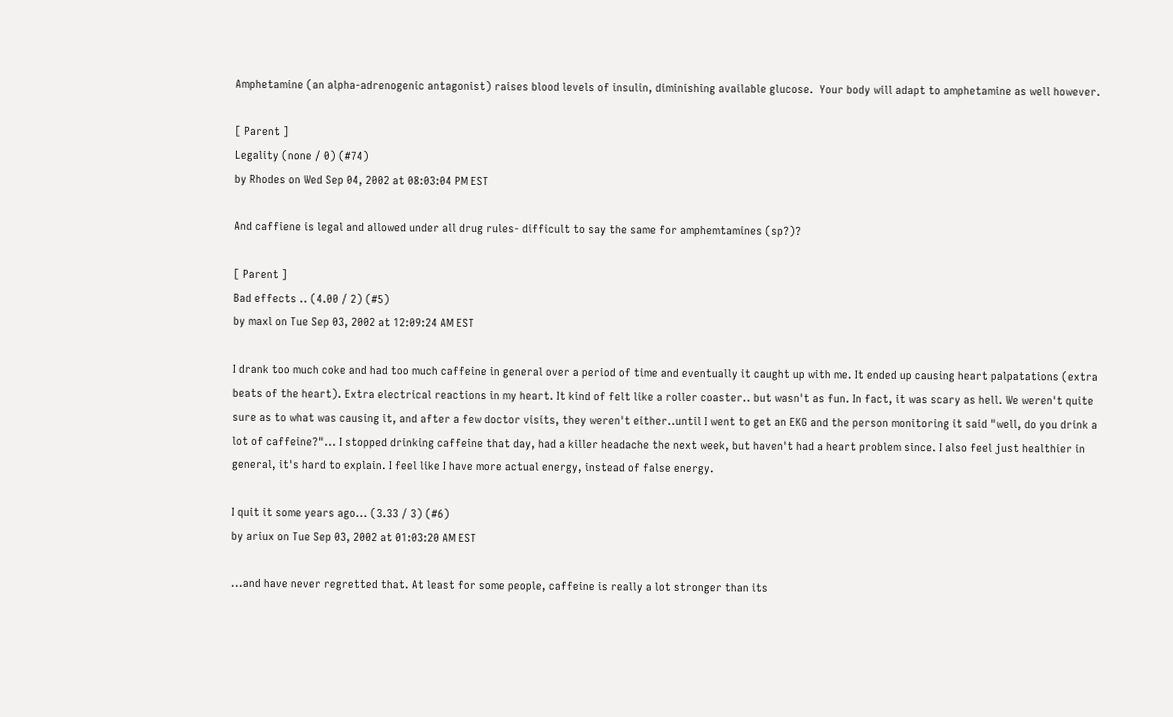Amphetamine (an alpha-adrenogenic antagonist) raises blood levels of insulin, diminishing available glucose.  Your body will adapt to amphetamine as well however.

[ Parent ]
Legality (none / 0) (#74)
by Rhodes on Wed Sep 04, 2002 at 08:03:04 PM EST

And caffiene is legal and allowed under all drug rules- difficult to say the same for amphemtamines (sp?)?

[ Parent ]
Bad effects .. (4.00 / 2) (#5)
by maxl on Tue Sep 03, 2002 at 12:09:24 AM EST

I drank too much coke and had too much caffeine in general over a period of time and eventually it caught up with me. It ended up causing heart palpatations (extra beats of the heart). Extra electrical reactions in my heart. It kind of felt like a roller coaster.. but wasn't as fun. In fact, it was scary as hell. We weren't quite sure as to what was causing it, and after a few doctor visits, they weren't either..until I went to get an EKG and the person monitoring it said "well, do you drink a lot of caffeine?"... I stopped drinking caffeine that day, had a killer headache the next week, but haven't had a heart problem since. I also feel just healthier in general, it's hard to explain. I feel like I have more actual energy, instead of false energy.

I quit it some years ago... (3.33 / 3) (#6)
by ariux on Tue Sep 03, 2002 at 01:03:20 AM EST

...and have never regretted that. At least for some people, caffeine is really a lot stronger than its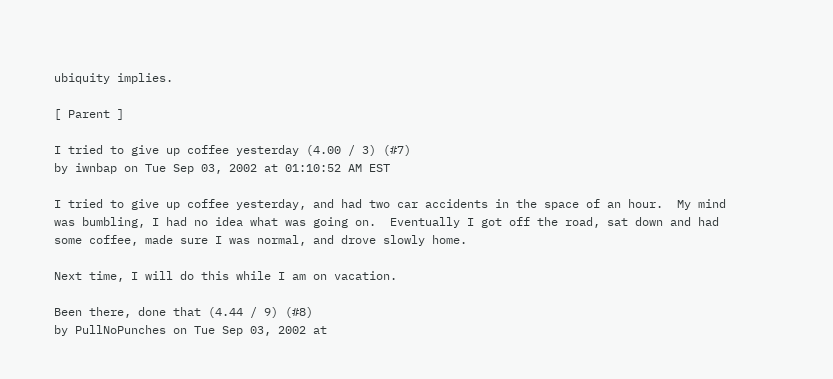ubiquity implies.

[ Parent ]

I tried to give up coffee yesterday (4.00 / 3) (#7)
by iwnbap on Tue Sep 03, 2002 at 01:10:52 AM EST

I tried to give up coffee yesterday, and had two car accidents in the space of an hour.  My mind was bumbling, I had no idea what was going on.  Eventually I got off the road, sat down and had some coffee, made sure I was normal, and drove slowly home.

Next time, I will do this while I am on vacation.

Been there, done that (4.44 / 9) (#8)
by PullNoPunches on Tue Sep 03, 2002 at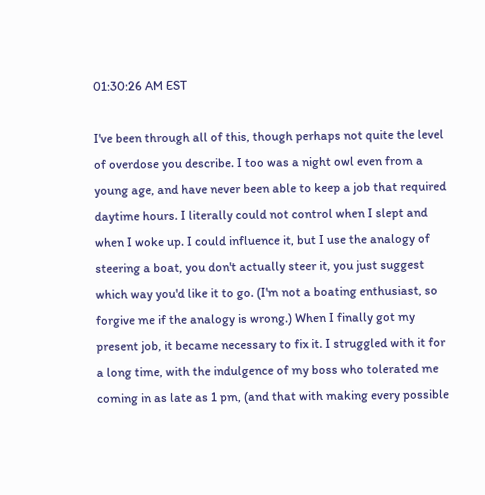01:30:26 AM EST

I've been through all of this, though perhaps not quite the level of overdose you describe. I too was a night owl even from a young age, and have never been able to keep a job that required daytime hours. I literally could not control when I slept and when I woke up. I could influence it, but I use the analogy of steering a boat, you don't actually steer it, you just suggest which way you'd like it to go. (I'm not a boating enthusiast, so forgive me if the analogy is wrong.) When I finally got my present job, it became necessary to fix it. I struggled with it for a long time, with the indulgence of my boss who tolerated me coming in as late as 1 pm, (and that with making every possible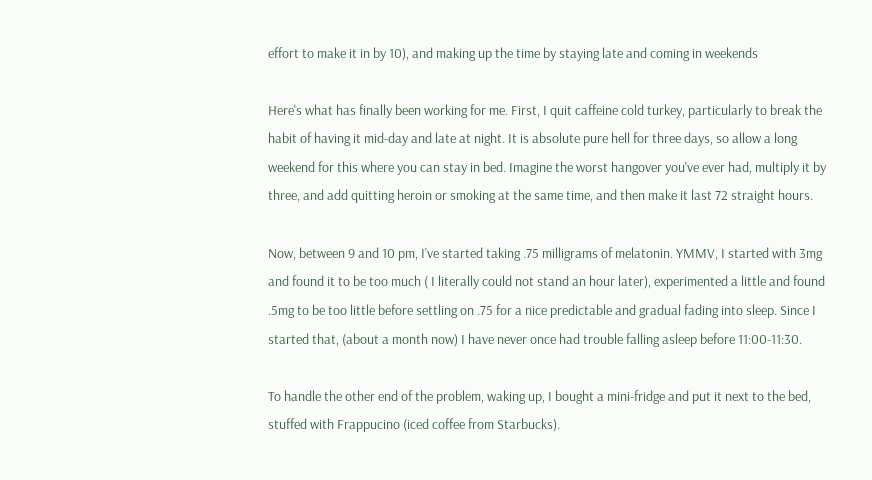effort to make it in by 10), and making up the time by staying late and coming in weekends

Here's what has finally been working for me. First, I quit caffeine cold turkey, particularly to break the habit of having it mid-day and late at night. It is absolute pure hell for three days, so allow a long weekend for this where you can stay in bed. Imagine the worst hangover you've ever had, multiply it by three, and add quitting heroin or smoking at the same time, and then make it last 72 straight hours.

Now, between 9 and 10 pm, I've started taking .75 milligrams of melatonin. YMMV, I started with 3mg and found it to be too much ( I literally could not stand an hour later), experimented a little and found .5mg to be too little before settling on .75 for a nice predictable and gradual fading into sleep. Since I started that, (about a month now) I have never once had trouble falling asleep before 11:00-11:30.

To handle the other end of the problem, waking up, I bought a mini-fridge and put it next to the bed, stuffed with Frappucino (iced coffee from Starbucks).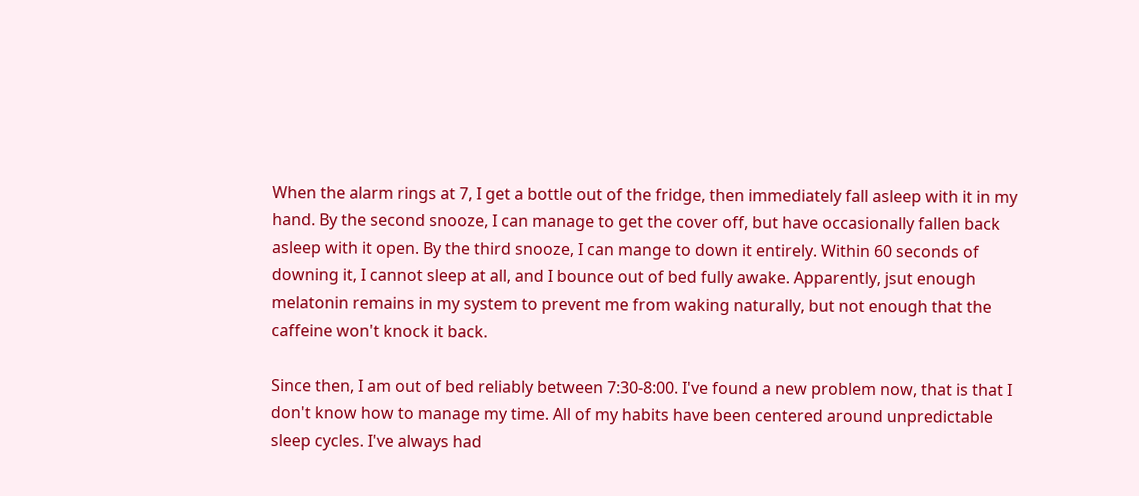When the alarm rings at 7, I get a bottle out of the fridge, then immediately fall asleep with it in my hand. By the second snooze, I can manage to get the cover off, but have occasionally fallen back asleep with it open. By the third snooze, I can mange to down it entirely. Within 60 seconds of downing it, I cannot sleep at all, and I bounce out of bed fully awake. Apparently, jsut enough melatonin remains in my system to prevent me from waking naturally, but not enough that the caffeine won't knock it back.

Since then, I am out of bed reliably between 7:30-8:00. I've found a new problem now, that is that I don't know how to manage my time. All of my habits have been centered around unpredictable sleep cycles. I've always had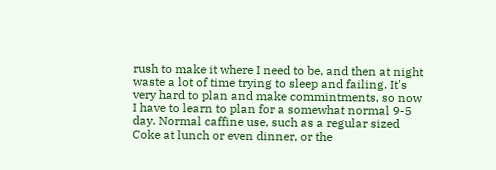rush to make it where I need to be, and then at night waste a lot of time trying to sleep and failing. It's very hard to plan and make commintments, so now I have to learn to plan for a somewhat normal 9-5 day. Normal caffine use, such as a regular sized Coke at lunch or even dinner, or the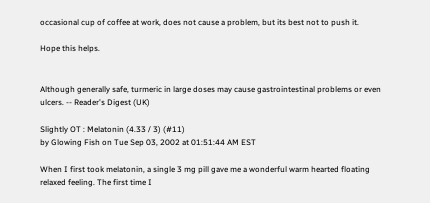occasional cup of coffee at work, does not cause a problem, but its best not to push it.

Hope this helps.


Although generally safe, turmeric in large doses may cause gastrointestinal problems or even ulcers. -- Reader's Digest (UK)

Slightly OT : Melatonin (4.33 / 3) (#11)
by Glowing Fish on Tue Sep 03, 2002 at 01:51:44 AM EST

When I first took melatonin, a single 3 mg pill gave me a wonderful warm hearted floating relaxed feeling. The first time I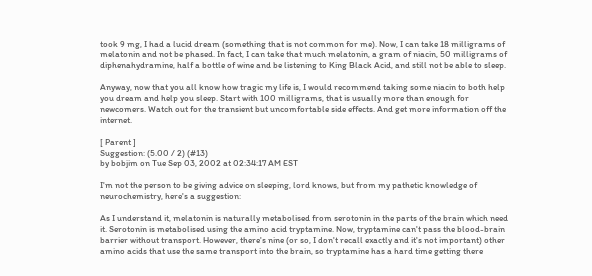took 9 mg, I had a lucid dream (something that is not common for me). Now, I can take 18 milligrams of melatonin and not be phased. In fact, I can take that much melatonin, a gram of niacin, 50 milligrams of diphenahydramine, half a bottle of wine and be listening to King Black Acid, and still not be able to sleep.

Anyway, now that you all know how tragic my life is, I would recommend taking some niacin to both help you dream and help you sleep. Start with 100 milligrams, that is usually more than enough for newcomers. Watch out for the transient but uncomfortable side effects. And get more information off the internet.

[ Parent ]
Suggestion: (5.00 / 2) (#13)
by bobjim on Tue Sep 03, 2002 at 02:34:17 AM EST

I'm not the person to be giving advice on sleeping, lord knows, but from my pathetic knowledge of neurochemistry, here's a suggestion:

As I understand it, melatonin is naturally metabolised from serotonin in the parts of the brain which need it. Serotonin is metabolised using the amino acid tryptamine. Now, tryptamine can't pass the blood-brain barrier without transport. However, there's nine (or so, I don't recall exactly and it's not important) other amino acids that use the same transport into the brain, so tryptamine has a hard time getting there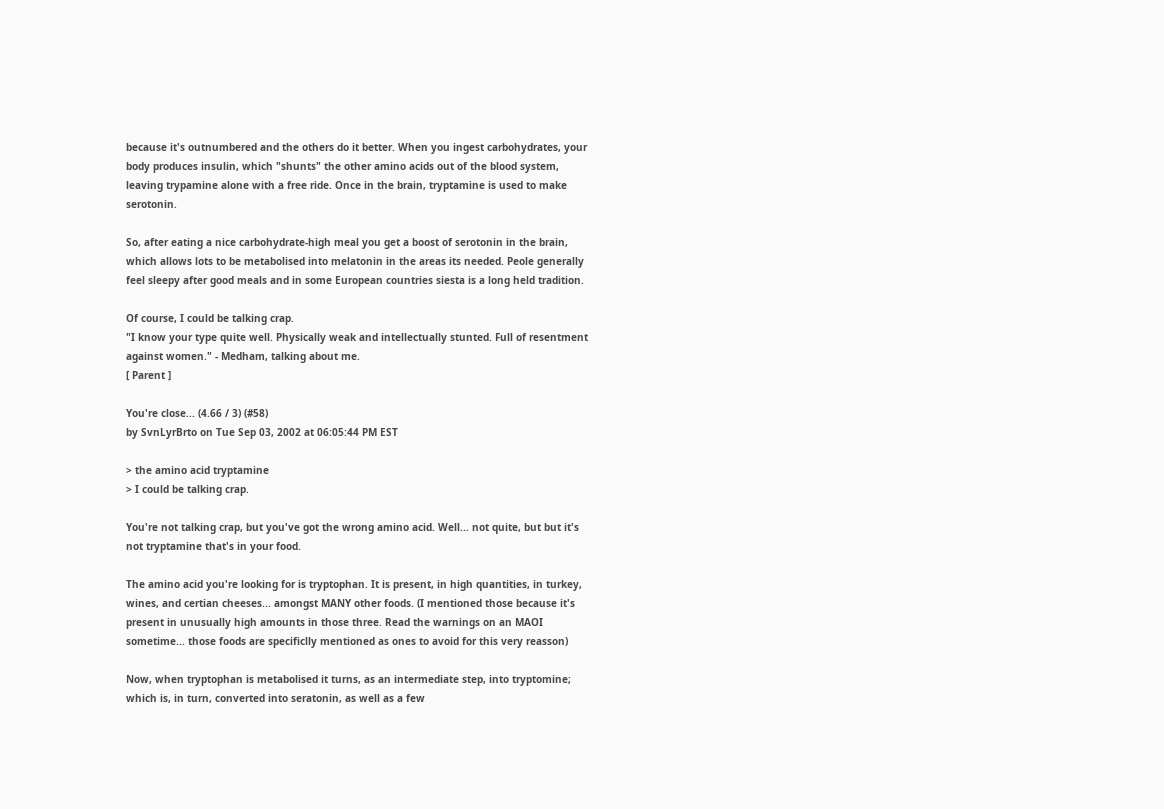because it's outnumbered and the others do it better. When you ingest carbohydrates, your body produces insulin, which "shunts" the other amino acids out of the blood system, leaving trypamine alone with a free ride. Once in the brain, tryptamine is used to make serotonin.

So, after eating a nice carbohydrate-high meal you get a boost of serotonin in the brain, which allows lots to be metabolised into melatonin in the areas its needed. Peole generally feel sleepy after good meals and in some European countries siesta is a long held tradition.

Of course, I could be talking crap.
"I know your type quite well. Physically weak and intellectually stunted. Full of resentment against women." - Medham, talking about me.
[ Parent ]

You're close... (4.66 / 3) (#58)
by SvnLyrBrto on Tue Sep 03, 2002 at 06:05:44 PM EST

> the amino acid tryptamine
> I could be talking crap.

You're not talking crap, but you've got the wrong amino acid. Well... not quite, but but it's not tryptamine that's in your food.

The amino acid you're looking for is tryptophan. It is present, in high quantities, in turkey, wines, and certian cheeses... amongst MANY other foods. (I mentioned those because it's present in unusually high amounts in those three. Read the warnings on an MAOI sometime... those foods are specificlly mentioned as ones to avoid for this very reasson)

Now, when tryptophan is metabolised it turns, as an intermediate step, into tryptomine; which is, in turn, converted into seratonin, as well as a few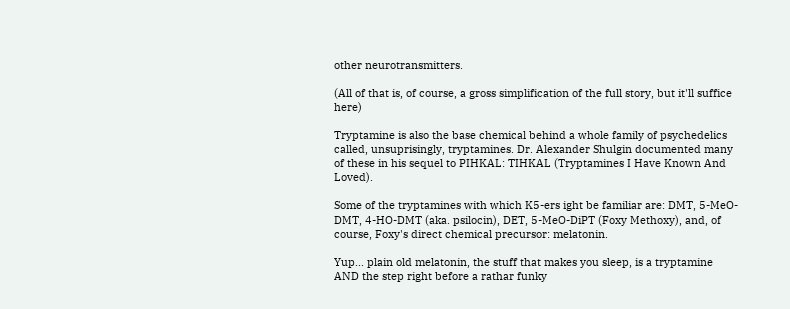other neurotransmitters.

(All of that is, of course, a gross simplification of the full story, but it'll suffice here)

Tryptamine is also the base chemical behind a whole family of psychedelics called, unsuprisingly, tryptamines. Dr. Alexander Shulgin documented many of these in his sequel to PIHKAL: TIHKAL (Tryptamines I Have Known And Loved).

Some of the tryptamines with which K5-ers ight be familiar are: DMT, 5-MeO-DMT, 4-HO-DMT (aka. psilocin), DET, 5-MeO-DiPT (Foxy Methoxy), and, of course, Foxy's direct chemical precursor: melatonin.

Yup... plain old melatonin, the stuff that makes you sleep, is a tryptamine AND the step right before a rathar funky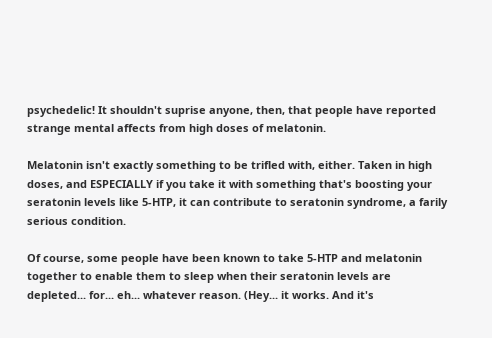psychedelic! It shouldn't suprise anyone, then, that people have reported strange mental affects from high doses of melatonin.

Melatonin isn't exactly something to be trifled with, either. Taken in high doses, and ESPECIALLY if you take it with something that's boosting your seratonin levels like 5-HTP, it can contribute to seratonin syndrome, a farily serious condition.

Of course, some people have been known to take 5-HTP and melatonin together to enable them to sleep when their seratonin levels are depleted... for... eh... whatever reason. (Hey... it works. And it's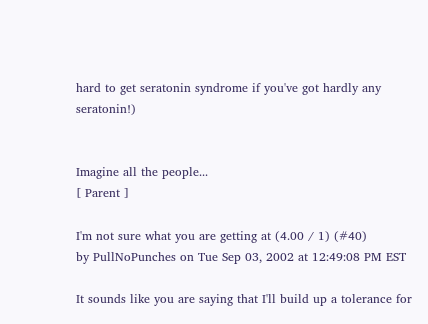hard to get seratonin syndrome if you've got hardly any seratonin!)


Imagine all the people...
[ Parent ]

I'm not sure what you are getting at (4.00 / 1) (#40)
by PullNoPunches on Tue Sep 03, 2002 at 12:49:08 PM EST

It sounds like you are saying that I'll build up a tolerance for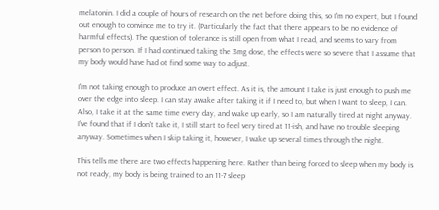melatonin. I did a couple of hours of research on the net before doing this, so I'm no expert, but I found out enough to convince me to try it. (Particularly the fact that there appears to be no evidence of harmful effects). The question of tolerance is still open from what I read, and seems to vary from person to person. If I had continued taking the 3mg dose, the effects were so severe that I assume that my body would have had ot find some way to adjust.

I'm not taking enough to produce an overt effect. As it is, the amount I take is just enough to push me over the edge into sleep. I can stay awake after taking it if I need to, but when I want to sleep, I can. Also, I take it at the same time every day, and wake up early, so I am naturally tired at night anyway. I've found that if I don't take it, I still start to feel very tired at 11-ish, and have no trouble sleeping anyway. Sometimes when I skip taking it, however, I wake up several times through the night.

This tells me there are two effects happening here. Rather than being forced to sleep when my body is not ready, my body is being trained to an 11-7 sleep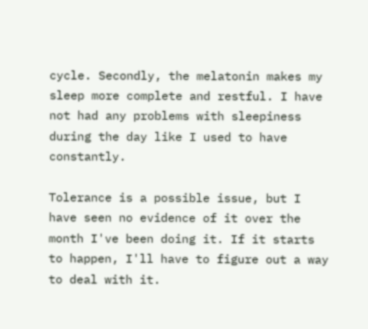cycle. Secondly, the melatonin makes my sleep more complete and restful. I have not had any problems with sleepiness during the day like I used to have constantly.

Tolerance is a possible issue, but I have seen no evidence of it over the month I've been doing it. If it starts to happen, I'll have to figure out a way to deal with it.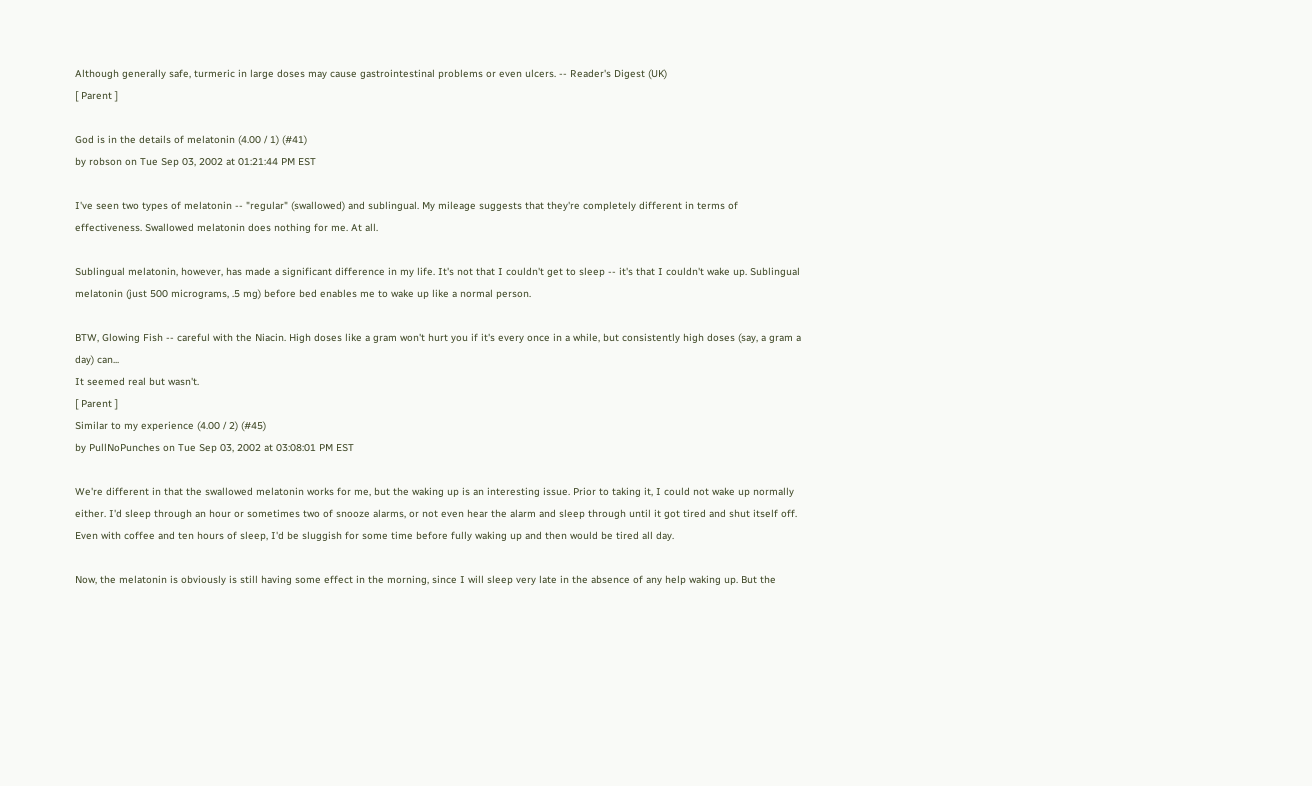Although generally safe, turmeric in large doses may cause gastrointestinal problems or even ulcers. -- Reader's Digest (UK)
[ Parent ]

God is in the details of melatonin (4.00 / 1) (#41)
by robson on Tue Sep 03, 2002 at 01:21:44 PM EST

I've seen two types of melatonin -- "regular" (swallowed) and sublingual. My mileage suggests that they're completely different in terms of effectiveness. Swallowed melatonin does nothing for me. At all.

Sublingual melatonin, however, has made a significant difference in my life. It's not that I couldn't get to sleep -- it's that I couldn't wake up. Sublingual melatonin (just 500 micrograms, .5 mg) before bed enables me to wake up like a normal person.

BTW, Glowing Fish -- careful with the Niacin. High doses like a gram won't hurt you if it's every once in a while, but consistently high doses (say, a gram a day) can...
It seemed real but wasn't.
[ Parent ]
Similar to my experience (4.00 / 2) (#45)
by PullNoPunches on Tue Sep 03, 2002 at 03:08:01 PM EST

We're different in that the swallowed melatonin works for me, but the waking up is an interesting issue. Prior to taking it, I could not wake up normally either. I'd sleep through an hour or sometimes two of snooze alarms, or not even hear the alarm and sleep through until it got tired and shut itself off. Even with coffee and ten hours of sleep, I'd be sluggish for some time before fully waking up and then would be tired all day.

Now, the melatonin is obviously is still having some effect in the morning, since I will sleep very late in the absence of any help waking up. But the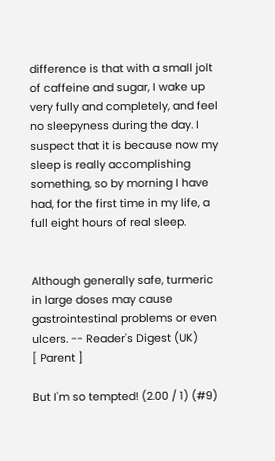difference is that with a small jolt of caffeine and sugar, I wake up very fully and completely, and feel no sleepyness during the day. I suspect that it is because now my sleep is really accomplishing something, so by morning I have had, for the first time in my life, a full eight hours of real sleep.


Although generally safe, turmeric in large doses may cause gastrointestinal problems or even ulcers. -- Reader's Digest (UK)
[ Parent ]

But I'm so tempted! (2.00 / 1) (#9)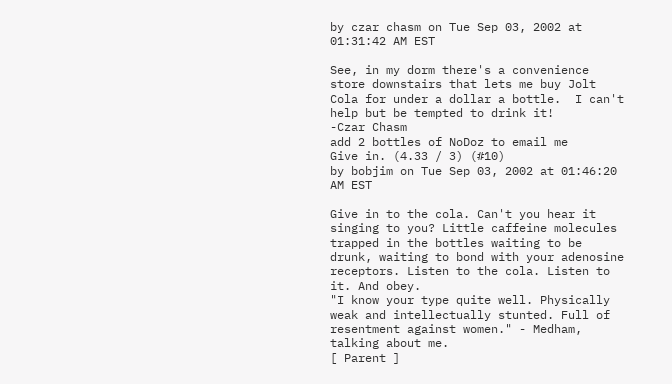by czar chasm on Tue Sep 03, 2002 at 01:31:42 AM EST

See, in my dorm there's a convenience store downstairs that lets me buy Jolt Cola for under a dollar a bottle.  I can't help but be tempted to drink it!
-Czar Chasm
add 2 bottles of NoDoz to email me
Give in. (4.33 / 3) (#10)
by bobjim on Tue Sep 03, 2002 at 01:46:20 AM EST

Give in to the cola. Can't you hear it singing to you? Little caffeine molecules trapped in the bottles waiting to be drunk, waiting to bond with your adenosine receptors. Listen to the cola. Listen to it. And obey.
"I know your type quite well. Physically weak and intellectually stunted. Full of resentment against women." - Medham, talking about me.
[ Parent ]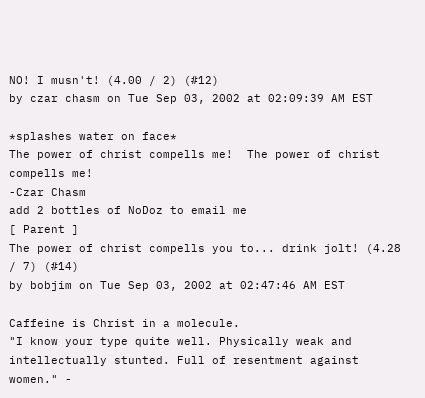NO! I musn't! (4.00 / 2) (#12)
by czar chasm on Tue Sep 03, 2002 at 02:09:39 AM EST

*splashes water on face*
The power of christ compells me!  The power of christ compells me!
-Czar Chasm
add 2 bottles of NoDoz to email me
[ Parent ]
The power of christ compells you to... drink jolt! (4.28 / 7) (#14)
by bobjim on Tue Sep 03, 2002 at 02:47:46 AM EST

Caffeine is Christ in a molecule.
"I know your type quite well. Physically weak and intellectually stunted. Full of resentment against women." -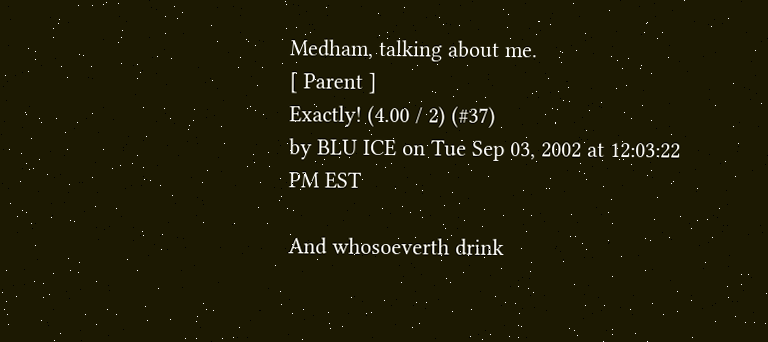Medham, talking about me.
[ Parent ]
Exactly! (4.00 / 2) (#37)
by BLU ICE on Tue Sep 03, 2002 at 12:03:22 PM EST

And whosoeverth drink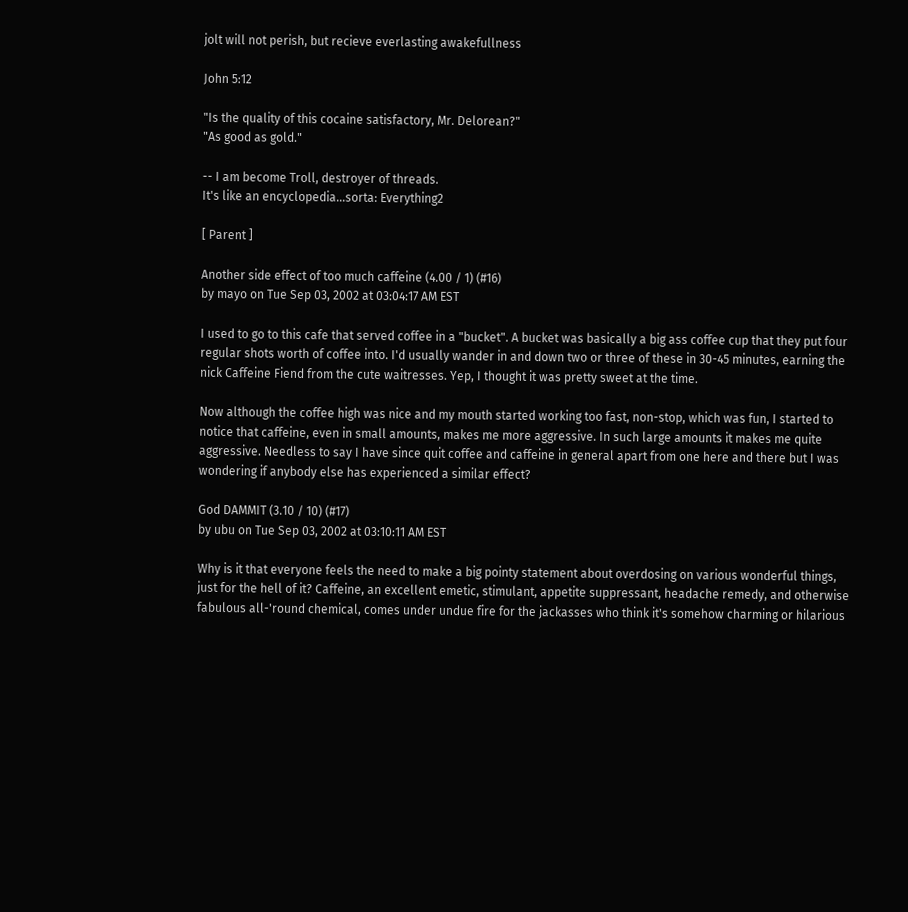jolt will not perish, but recieve everlasting awakefullness

John 5:12

"Is the quality of this cocaine satisfactory, Mr. Delorean?"
"As good as gold."

-- I am become Troll, destroyer of threads.
It's like an encyclopedia...sorta: Everything2

[ Parent ]

Another side effect of too much caffeine (4.00 / 1) (#16)
by mayo on Tue Sep 03, 2002 at 03:04:17 AM EST

I used to go to this cafe that served coffee in a "bucket". A bucket was basically a big ass coffee cup that they put four regular shots worth of coffee into. I'd usually wander in and down two or three of these in 30-45 minutes, earning the nick Caffeine Fiend from the cute waitresses. Yep, I thought it was pretty sweet at the time.

Now although the coffee high was nice and my mouth started working too fast, non-stop, which was fun, I started to notice that caffeine, even in small amounts, makes me more aggressive. In such large amounts it makes me quite aggressive. Needless to say I have since quit coffee and caffeine in general apart from one here and there but I was wondering if anybody else has experienced a similar effect?

God DAMMIT (3.10 / 10) (#17)
by ubu on Tue Sep 03, 2002 at 03:10:11 AM EST

Why is it that everyone feels the need to make a big pointy statement about overdosing on various wonderful things, just for the hell of it? Caffeine, an excellent emetic, stimulant, appetite suppressant, headache remedy, and otherwise fabulous all-'round chemical, comes under undue fire for the jackasses who think it's somehow charming or hilarious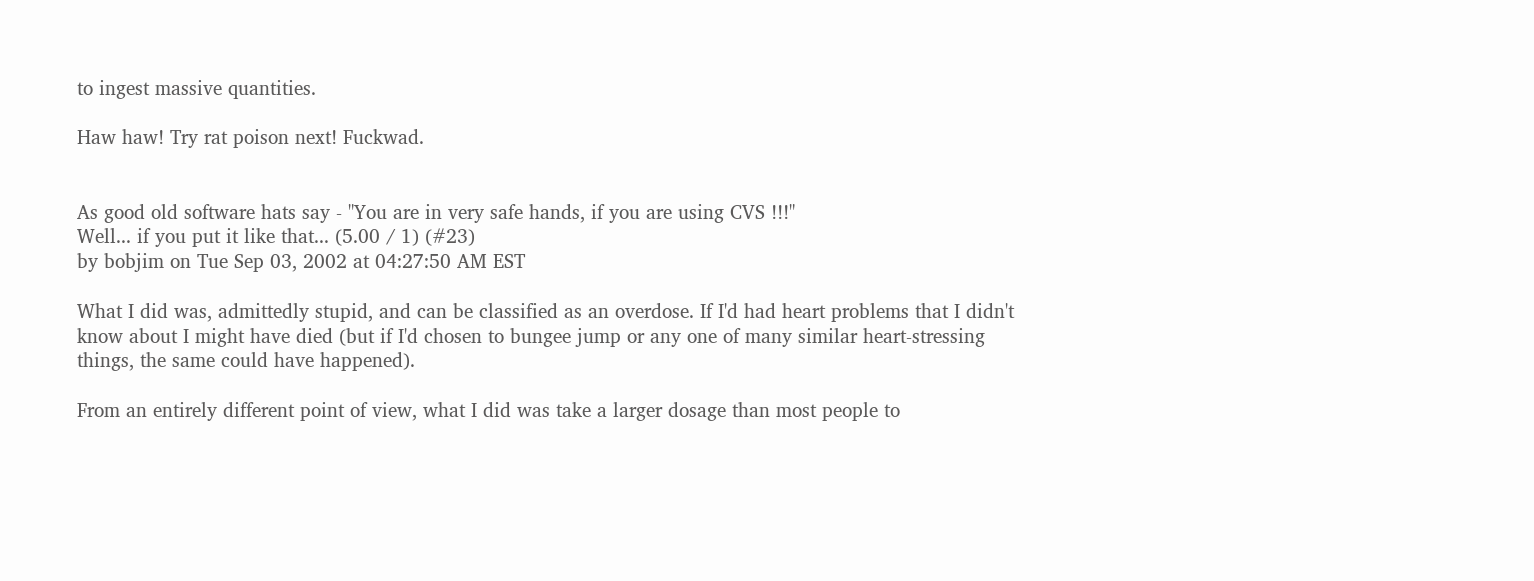to ingest massive quantities.

Haw haw! Try rat poison next! Fuckwad.


As good old software hats say - "You are in very safe hands, if you are using CVS !!!"
Well... if you put it like that... (5.00 / 1) (#23)
by bobjim on Tue Sep 03, 2002 at 04:27:50 AM EST

What I did was, admittedly stupid, and can be classified as an overdose. If I'd had heart problems that I didn't know about I might have died (but if I'd chosen to bungee jump or any one of many similar heart-stressing things, the same could have happened).

From an entirely different point of view, what I did was take a larger dosage than most people to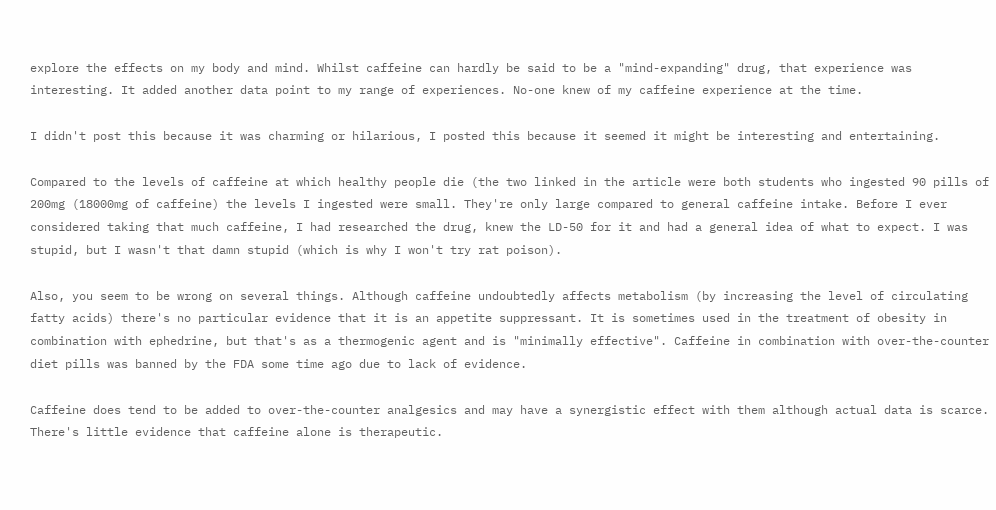explore the effects on my body and mind. Whilst caffeine can hardly be said to be a "mind-expanding" drug, that experience was interesting. It added another data point to my range of experiences. No-one knew of my caffeine experience at the time.

I didn't post this because it was charming or hilarious, I posted this because it seemed it might be interesting and entertaining.

Compared to the levels of caffeine at which healthy people die (the two linked in the article were both students who ingested 90 pills of 200mg (18000mg of caffeine) the levels I ingested were small. They're only large compared to general caffeine intake. Before I ever considered taking that much caffeine, I had researched the drug, knew the LD-50 for it and had a general idea of what to expect. I was stupid, but I wasn't that damn stupid (which is why I won't try rat poison).

Also, you seem to be wrong on several things. Although caffeine undoubtedly affects metabolism (by increasing the level of circulating fatty acids) there's no particular evidence that it is an appetite suppressant. It is sometimes used in the treatment of obesity in combination with ephedrine, but that's as a thermogenic agent and is "minimally effective". Caffeine in combination with over-the-counter diet pills was banned by the FDA some time ago due to lack of evidence.

Caffeine does tend to be added to over-the-counter analgesics and may have a synergistic effect with them although actual data is scarce. There's little evidence that caffeine alone is therapeutic.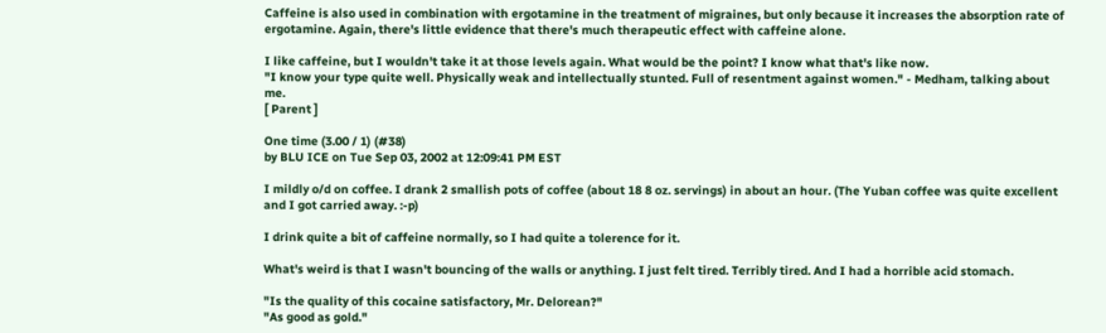Caffeine is also used in combination with ergotamine in the treatment of migraines, but only because it increases the absorption rate of ergotamine. Again, there's little evidence that there's much therapeutic effect with caffeine alone.

I like caffeine, but I wouldn't take it at those levels again. What would be the point? I know what that's like now.
"I know your type quite well. Physically weak and intellectually stunted. Full of resentment against women." - Medham, talking about me.
[ Parent ]

One time (3.00 / 1) (#38)
by BLU ICE on Tue Sep 03, 2002 at 12:09:41 PM EST

I mildly o/d on coffee. I drank 2 smallish pots of coffee (about 18 8 oz. servings) in about an hour. (The Yuban coffee was quite excellent and I got carried away. :-p)

I drink quite a bit of caffeine normally, so I had quite a tolerence for it.

What's weird is that I wasn't bouncing of the walls or anything. I just felt tired. Terribly tired. And I had a horrible acid stomach.

"Is the quality of this cocaine satisfactory, Mr. Delorean?"
"As good as gold."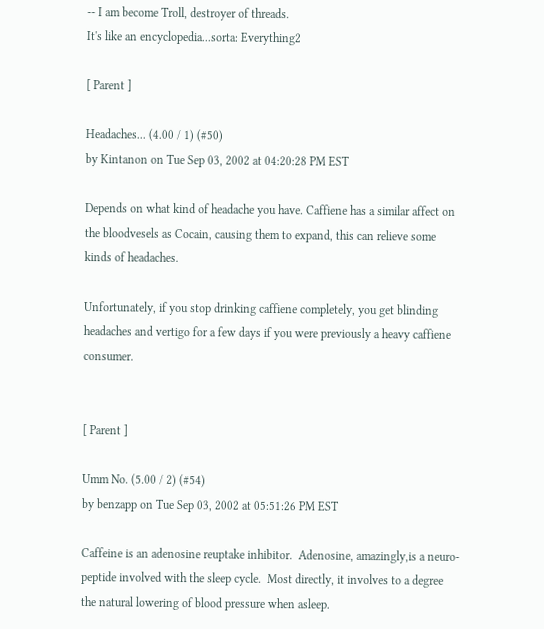-- I am become Troll, destroyer of threads.
It's like an encyclopedia...sorta: Everything2

[ Parent ]

Headaches... (4.00 / 1) (#50)
by Kintanon on Tue Sep 03, 2002 at 04:20:28 PM EST

Depends on what kind of headache you have. Caffiene has a similar affect on the bloodvesels as Cocain, causing them to expand, this can relieve some kinds of headaches.

Unfortunately, if you stop drinking caffiene completely, you get blinding headaches and vertigo for a few days if you were previously a heavy caffiene consumer.


[ Parent ]

Umm No. (5.00 / 2) (#54)
by benzapp on Tue Sep 03, 2002 at 05:51:26 PM EST

Caffeine is an adenosine reuptake inhibitor.  Adenosine, amazingly,is a neuro-peptide involved with the sleep cycle.  Most directly, it involves to a degree the natural lowering of blood pressure when asleep.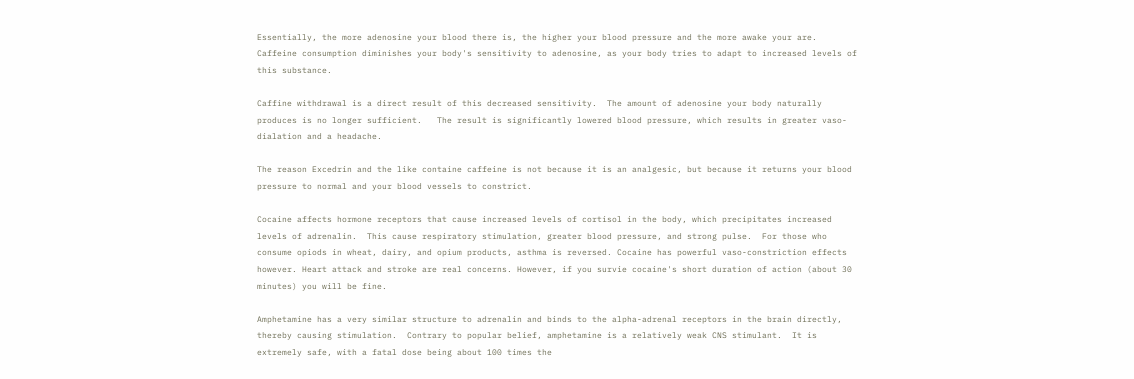Essentially, the more adenosine your blood there is, the higher your blood pressure and the more awake your are. Caffeine consumption diminishes your body's sensitivity to adenosine, as your body tries to adapt to increased levels of this substance.

Caffine withdrawal is a direct result of this decreased sensitivity.  The amount of adenosine your body naturally produces is no longer sufficient.   The result is significantly lowered blood pressure, which results in greater vaso-dialation and a headache.

The reason Excedrin and the like containe caffeine is not because it is an analgesic, but because it returns your blood pressure to normal and your blood vessels to constrict.

Cocaine affects hormone receptors that cause increased levels of cortisol in the body, which precipitates increased levels of adrenalin.  This cause respiratory stimulation, greater blood pressure, and strong pulse.  For those who consume opiods in wheat, dairy, and opium products, asthma is reversed. Cocaine has powerful vaso-constriction effects however. Heart attack and stroke are real concerns. However, if you survie cocaine's short duration of action (about 30 minutes) you will be fine.

Amphetamine has a very similar structure to adrenalin and binds to the alpha-adrenal receptors in the brain directly, thereby causing stimulation.  Contrary to popular belief, amphetamine is a relatively weak CNS stimulant.  It is extremely safe, with a fatal dose being about 100 times the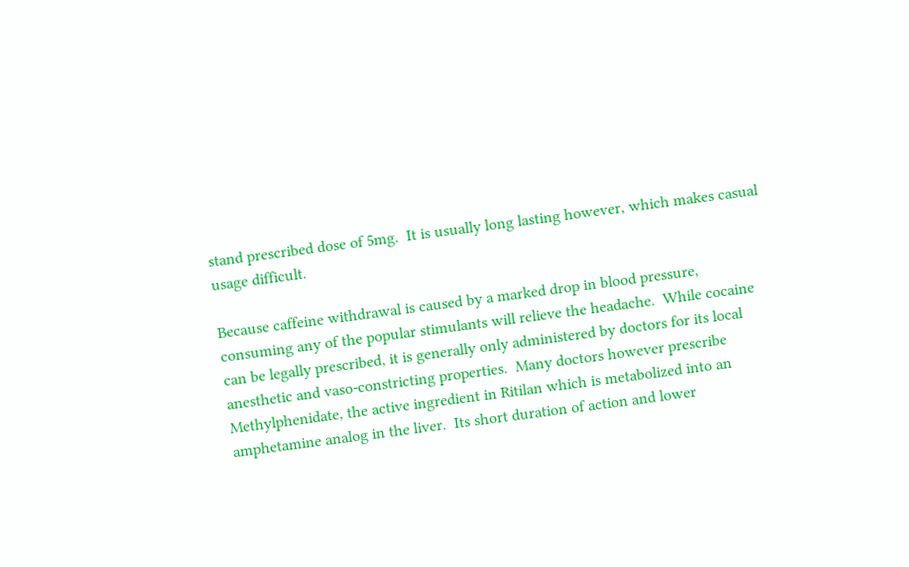stand prescribed dose of 5mg.  It is usually long lasting however, which makes casual usage difficult.

Because caffeine withdrawal is caused by a marked drop in blood pressure, consuming any of the popular stimulants will relieve the headache.  While cocaine can be legally prescribed, it is generally only administered by doctors for its local anesthetic and vaso-constricting properties.  Many doctors however prescribe Methylphenidate, the active ingredient in Ritilan which is metabolized into an amphetamine analog in the liver.  Its short duration of action and lower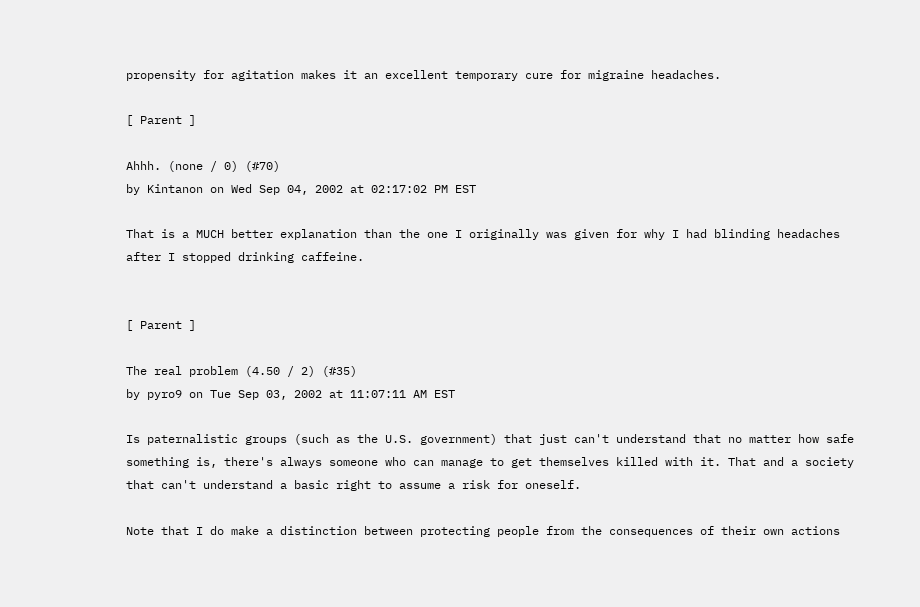propensity for agitation makes it an excellent temporary cure for migraine headaches.

[ Parent ]

Ahhh. (none / 0) (#70)
by Kintanon on Wed Sep 04, 2002 at 02:17:02 PM EST

That is a MUCH better explanation than the one I originally was given for why I had blinding headaches after I stopped drinking caffeine.


[ Parent ]

The real problem (4.50 / 2) (#35)
by pyro9 on Tue Sep 03, 2002 at 11:07:11 AM EST

Is paternalistic groups (such as the U.S. government) that just can't understand that no matter how safe something is, there's always someone who can manage to get themselves killed with it. That and a society that can't understand a basic right to assume a risk for oneself.

Note that I do make a distinction between protecting people from the consequences of their own actions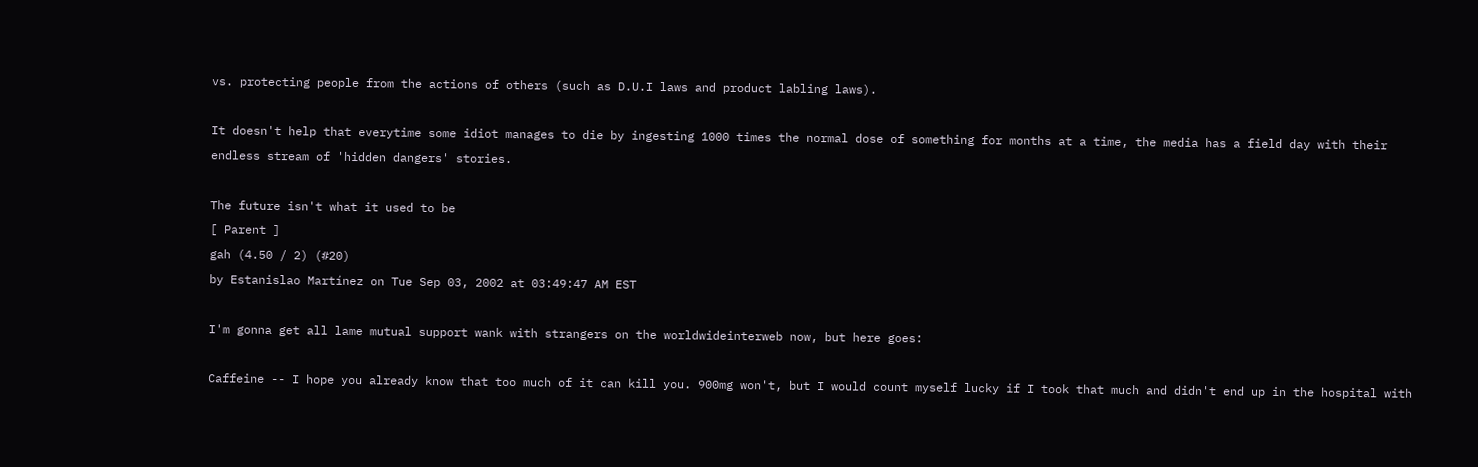vs. protecting people from the actions of others (such as D.U.I laws and product labling laws).

It doesn't help that everytime some idiot manages to die by ingesting 1000 times the normal dose of something for months at a time, the media has a field day with their endless stream of 'hidden dangers' stories.

The future isn't what it used to be
[ Parent ]
gah (4.50 / 2) (#20)
by Estanislao Martínez on Tue Sep 03, 2002 at 03:49:47 AM EST

I'm gonna get all lame mutual support wank with strangers on the worldwideinterweb now, but here goes:

Caffeine -- I hope you already know that too much of it can kill you. 900mg won't, but I would count myself lucky if I took that much and didn't end up in the hospital with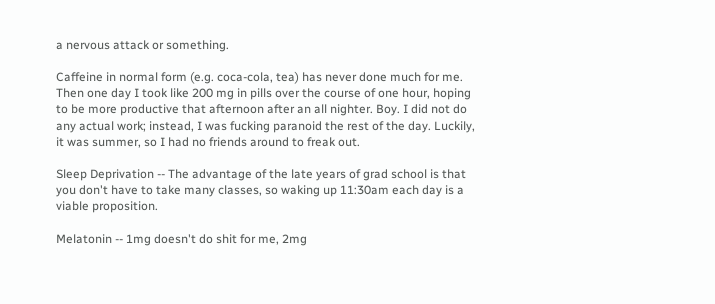a nervous attack or something.

Caffeine in normal form (e.g. coca-cola, tea) has never done much for me. Then one day I took like 200 mg in pills over the course of one hour, hoping to be more productive that afternoon after an all nighter. Boy. I did not do any actual work; instead, I was fucking paranoid the rest of the day. Luckily, it was summer, so I had no friends around to freak out.

Sleep Deprivation -- The advantage of the late years of grad school is that you don't have to take many classes, so waking up 11:30am each day is a viable proposition.

Melatonin -- 1mg doesn't do shit for me, 2mg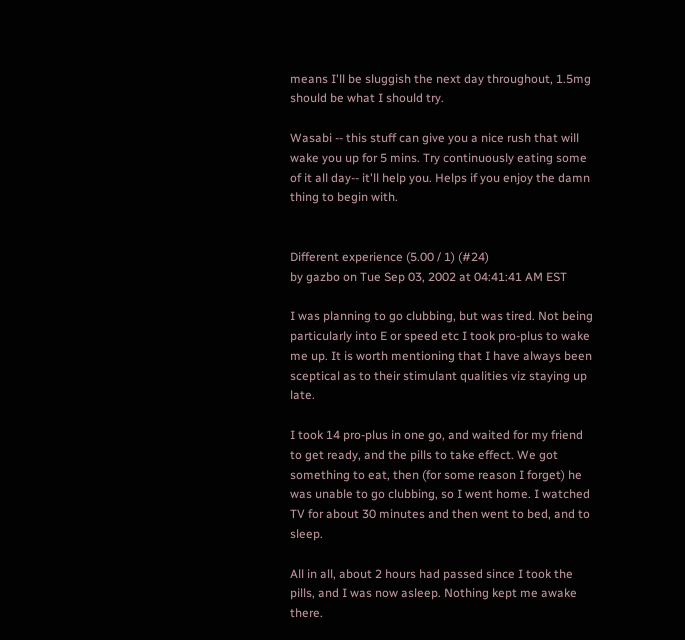means I'll be sluggish the next day throughout, 1.5mg should be what I should try.

Wasabi -- this stuff can give you a nice rush that will wake you up for 5 mins. Try continuously eating some of it all day-- it'll help you. Helps if you enjoy the damn thing to begin with.


Different experience (5.00 / 1) (#24)
by gazbo on Tue Sep 03, 2002 at 04:41:41 AM EST

I was planning to go clubbing, but was tired. Not being particularly into E or speed etc I took pro-plus to wake me up. It is worth mentioning that I have always been sceptical as to their stimulant qualities viz staying up late.

I took 14 pro-plus in one go, and waited for my friend to get ready, and the pills to take effect. We got something to eat, then (for some reason I forget) he was unable to go clubbing, so I went home. I watched TV for about 30 minutes and then went to bed, and to sleep.

All in all, about 2 hours had passed since I took the pills, and I was now asleep. Nothing kept me awake there.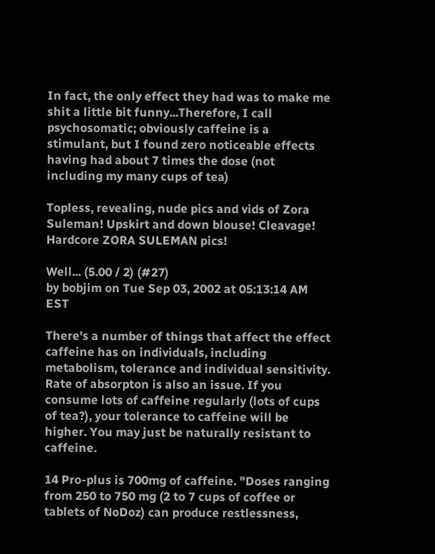In fact, the only effect they had was to make me shit a little bit funny...Therefore, I call psychosomatic; obviously caffeine is a stimulant, but I found zero noticeable effects having had about 7 times the dose (not including my many cups of tea)

Topless, revealing, nude pics and vids of Zora Suleman! Upskirt and down blouse! Cleavage!
Hardcore ZORA SULEMAN pics!

Well... (5.00 / 2) (#27)
by bobjim on Tue Sep 03, 2002 at 05:13:14 AM EST

There's a number of things that affect the effect caffeine has on individuals, including metabolism, tolerance and individual sensitivity. Rate of absorpton is also an issue. If you consume lots of caffeine regularly (lots of cups of tea?), your tolerance to caffeine will be higher. You may just be naturally resistant to caffeine.

14 Pro-plus is 700mg of caffeine. "Doses ranging from 250 to 750 mg (2 to 7 cups of coffee or tablets of NoDoz) can produce restlessness,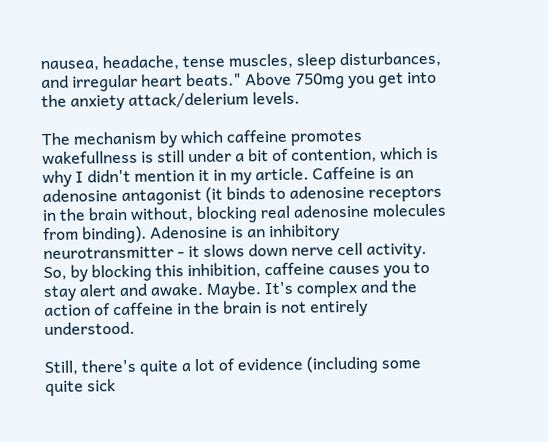nausea, headache, tense muscles, sleep disturbances, and irregular heart beats." Above 750mg you get into the anxiety attack/delerium levels.

The mechanism by which caffeine promotes wakefullness is still under a bit of contention, which is why I didn't mention it in my article. Caffeine is an adenosine antagonist (it binds to adenosine receptors in the brain without, blocking real adenosine molecules from binding). Adenosine is an inhibitory neurotransmitter - it slows down nerve cell activity. So, by blocking this inhibition, caffeine causes you to stay alert and awake. Maybe. It's complex and the action of caffeine in the brain is not entirely understood.

Still, there's quite a lot of evidence (including some quite sick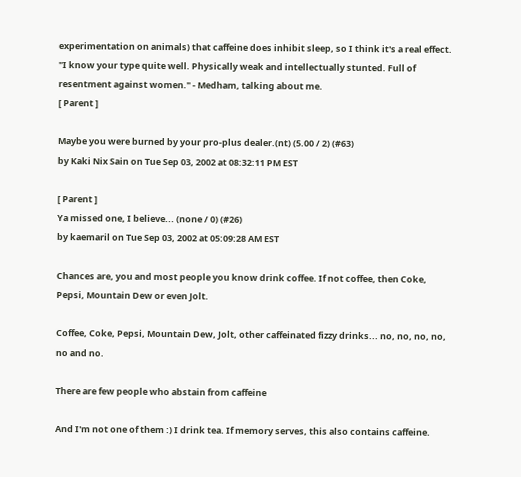experimentation on animals) that caffeine does inhibit sleep, so I think it's a real effect.
"I know your type quite well. Physically weak and intellectually stunted. Full of resentment against women." - Medham, talking about me.
[ Parent ]

Maybe you were burned by your pro-plus dealer.(nt) (5.00 / 2) (#63)
by Kaki Nix Sain on Tue Sep 03, 2002 at 08:32:11 PM EST

[ Parent ]
Ya missed one, I believe... (none / 0) (#26)
by kaemaril on Tue Sep 03, 2002 at 05:09:28 AM EST

Chances are, you and most people you know drink coffee. If not coffee, then Coke, Pepsi, Mountain Dew or even Jolt.

Coffee, Coke, Pepsi, Mountain Dew, Jolt, other caffeinated fizzy drinks... no, no, no, no, no and no.

There are few people who abstain from caffeine

And I'm not one of them :) I drink tea. If memory serves, this also contains caffeine.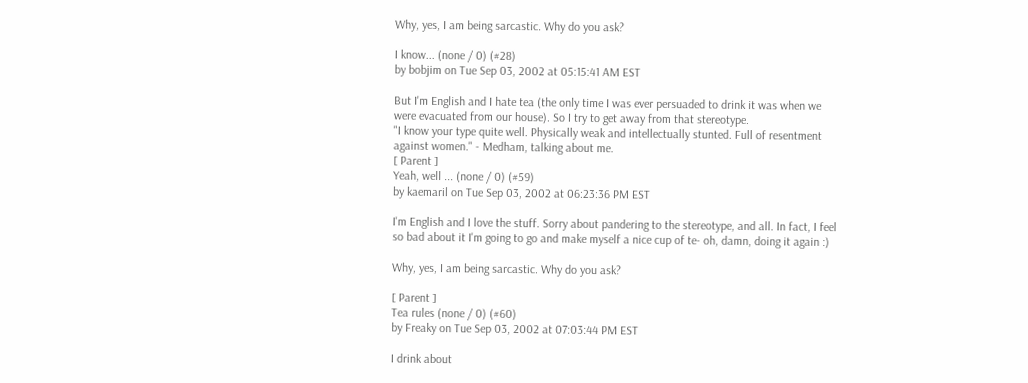Why, yes, I am being sarcastic. Why do you ask?

I know... (none / 0) (#28)
by bobjim on Tue Sep 03, 2002 at 05:15:41 AM EST

But I'm English and I hate tea (the only time I was ever persuaded to drink it was when we were evacuated from our house). So I try to get away from that stereotype.
"I know your type quite well. Physically weak and intellectually stunted. Full of resentment against women." - Medham, talking about me.
[ Parent ]
Yeah, well ... (none / 0) (#59)
by kaemaril on Tue Sep 03, 2002 at 06:23:36 PM EST

I'm English and I love the stuff. Sorry about pandering to the stereotype, and all. In fact, I feel so bad about it I'm going to go and make myself a nice cup of te- oh, damn, doing it again :)

Why, yes, I am being sarcastic. Why do you ask?

[ Parent ]
Tea rules (none / 0) (#60)
by Freaky on Tue Sep 03, 2002 at 07:03:44 PM EST

I drink about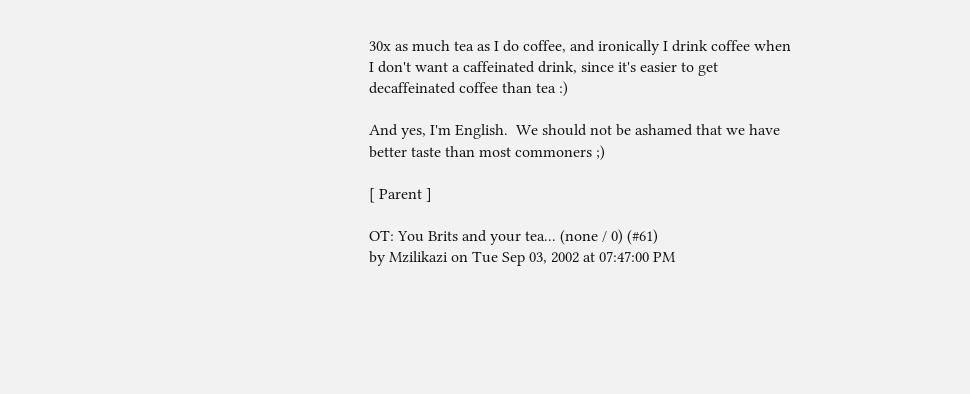30x as much tea as I do coffee, and ironically I drink coffee when I don't want a caffeinated drink, since it's easier to get decaffeinated coffee than tea :)

And yes, I'm English.  We should not be ashamed that we have better taste than most commoners ;)

[ Parent ]

OT: You Brits and your tea... (none / 0) (#61)
by Mzilikazi on Tue Sep 03, 2002 at 07:47:00 PM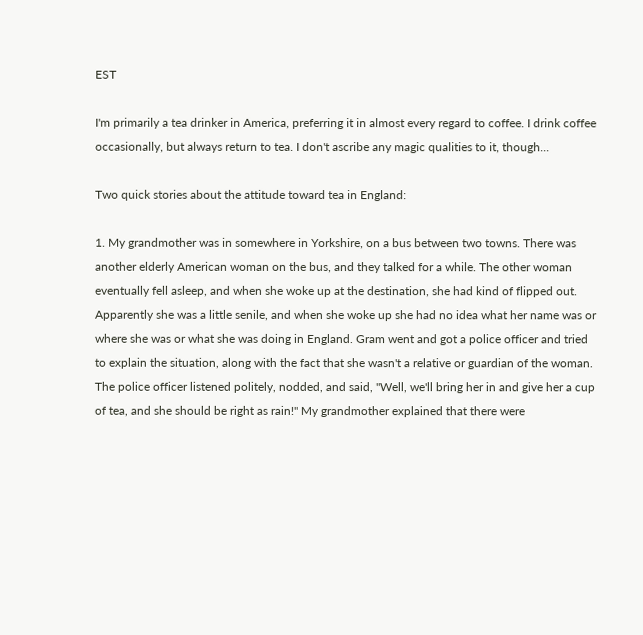EST

I'm primarily a tea drinker in America, preferring it in almost every regard to coffee. I drink coffee occasionally, but always return to tea. I don't ascribe any magic qualities to it, though...

Two quick stories about the attitude toward tea in England:

1. My grandmother was in somewhere in Yorkshire, on a bus between two towns. There was another elderly American woman on the bus, and they talked for a while. The other woman eventually fell asleep, and when she woke up at the destination, she had kind of flipped out. Apparently she was a little senile, and when she woke up she had no idea what her name was or where she was or what she was doing in England. Gram went and got a police officer and tried to explain the situation, along with the fact that she wasn't a relative or guardian of the woman. The police officer listened politely, nodded, and said, "Well, we'll bring her in and give her a cup of tea, and she should be right as rain!" My grandmother explained that there were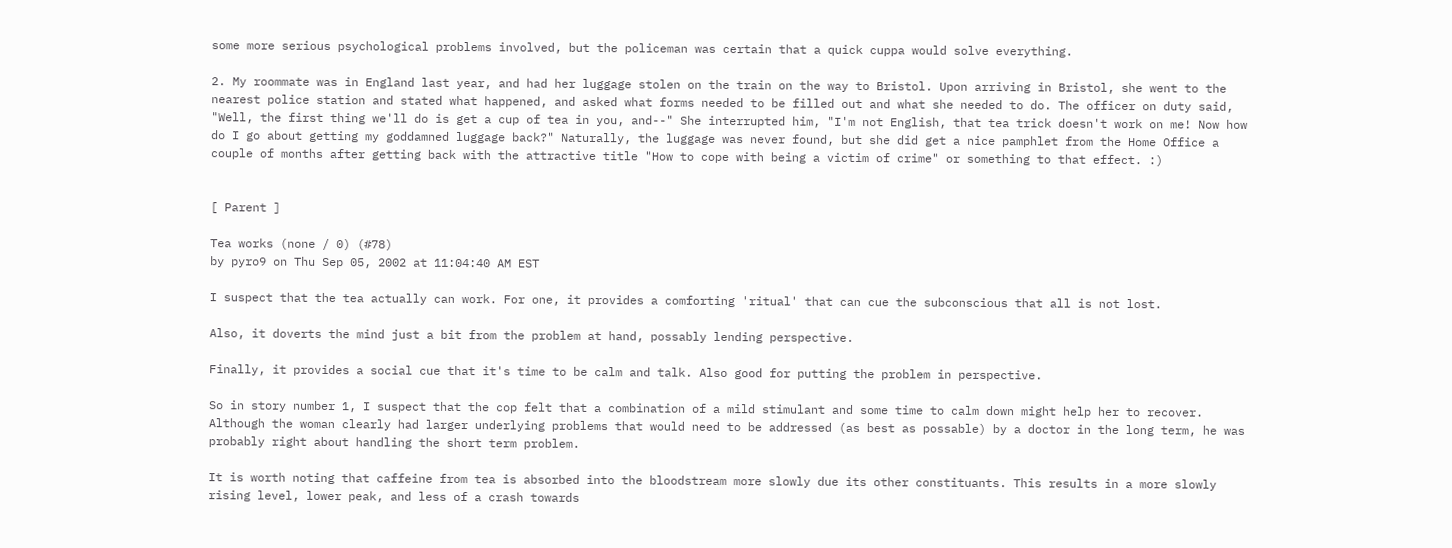some more serious psychological problems involved, but the policeman was certain that a quick cuppa would solve everything.

2. My roommate was in England last year, and had her luggage stolen on the train on the way to Bristol. Upon arriving in Bristol, she went to the nearest police station and stated what happened, and asked what forms needed to be filled out and what she needed to do. The officer on duty said, "Well, the first thing we'll do is get a cup of tea in you, and--" She interrupted him, "I'm not English, that tea trick doesn't work on me! Now how do I go about getting my goddamned luggage back?" Naturally, the luggage was never found, but she did get a nice pamphlet from the Home Office a couple of months after getting back with the attractive title "How to cope with being a victim of crime" or something to that effect. :)


[ Parent ]

Tea works (none / 0) (#78)
by pyro9 on Thu Sep 05, 2002 at 11:04:40 AM EST

I suspect that the tea actually can work. For one, it provides a comforting 'ritual' that can cue the subconscious that all is not lost.

Also, it doverts the mind just a bit from the problem at hand, possably lending perspective.

Finally, it provides a social cue that it's time to be calm and talk. Also good for putting the problem in perspective.

So in story number 1, I suspect that the cop felt that a combination of a mild stimulant and some time to calm down might help her to recover. Although the woman clearly had larger underlying problems that would need to be addressed (as best as possable) by a doctor in the long term, he was probably right about handling the short term problem.

It is worth noting that caffeine from tea is absorbed into the bloodstream more slowly due its other constituants. This results in a more slowly rising level, lower peak, and less of a crash towards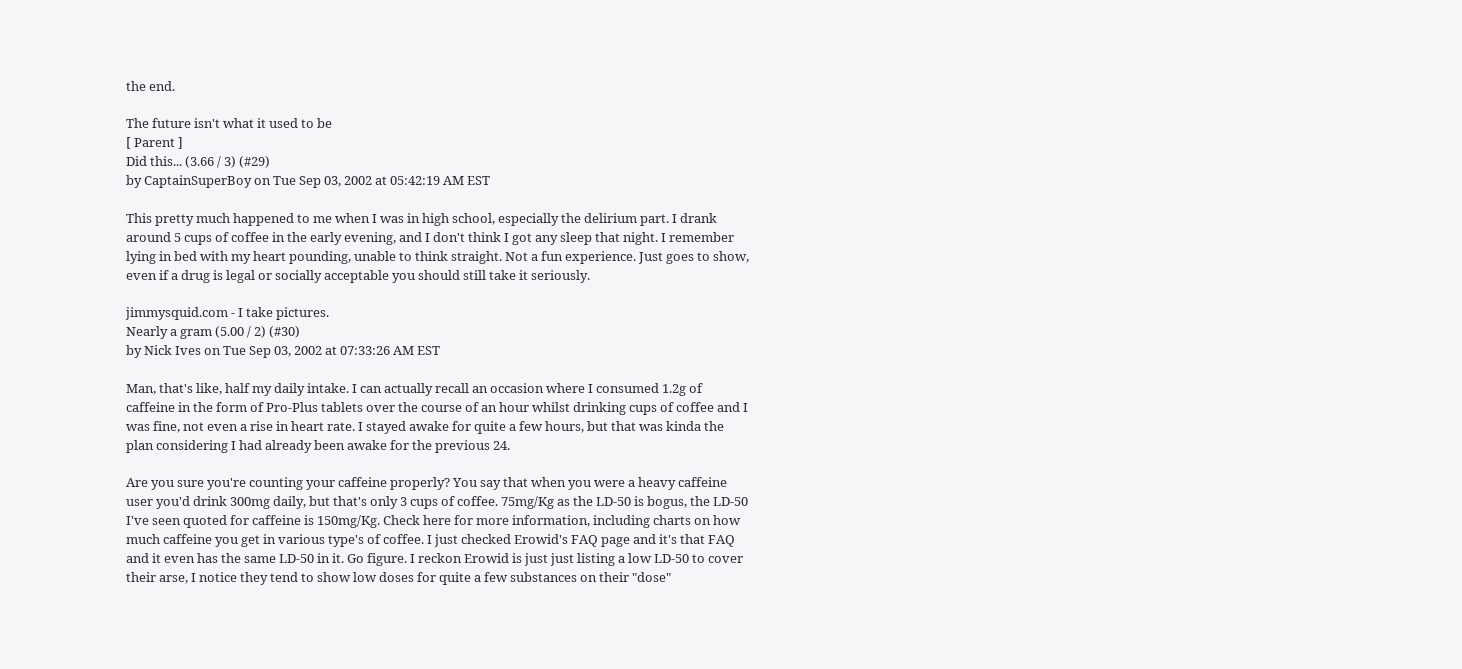the end.

The future isn't what it used to be
[ Parent ]
Did this... (3.66 / 3) (#29)
by CaptainSuperBoy on Tue Sep 03, 2002 at 05:42:19 AM EST

This pretty much happened to me when I was in high school, especially the delirium part. I drank around 5 cups of coffee in the early evening, and I don't think I got any sleep that night. I remember lying in bed with my heart pounding, unable to think straight. Not a fun experience. Just goes to show, even if a drug is legal or socially acceptable you should still take it seriously.

jimmysquid.com - I take pictures.
Nearly a gram (5.00 / 2) (#30)
by Nick Ives on Tue Sep 03, 2002 at 07:33:26 AM EST

Man, that's like, half my daily intake. I can actually recall an occasion where I consumed 1.2g of caffeine in the form of Pro-Plus tablets over the course of an hour whilst drinking cups of coffee and I was fine, not even a rise in heart rate. I stayed awake for quite a few hours, but that was kinda the plan considering I had already been awake for the previous 24.

Are you sure you're counting your caffeine properly? You say that when you were a heavy caffeine user you'd drink 300mg daily, but that's only 3 cups of coffee. 75mg/Kg as the LD-50 is bogus, the LD-50 I've seen quoted for caffeine is 150mg/Kg. Check here for more information, including charts on how much caffeine you get in various type's of coffee. I just checked Erowid's FAQ page and it's that FAQ and it even has the same LD-50 in it. Go figure. I reckon Erowid is just just listing a low LD-50 to cover their arse, I notice they tend to show low doses for quite a few substances on their "dose"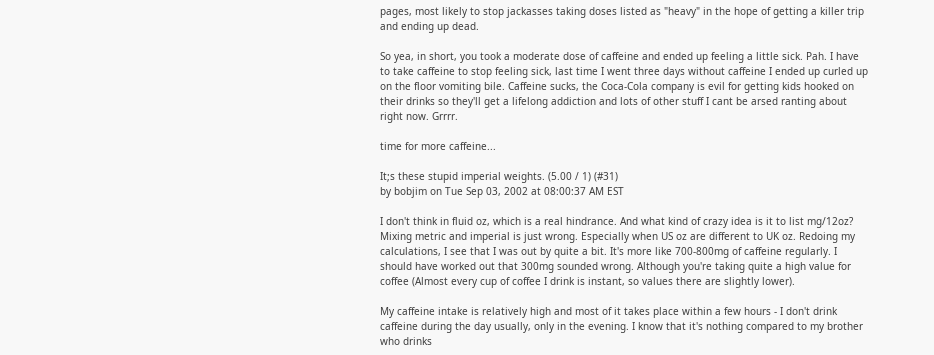pages, most likely to stop jackasses taking doses listed as "heavy" in the hope of getting a killer trip and ending up dead.

So yea, in short, you took a moderate dose of caffeine and ended up feeling a little sick. Pah. I have to take caffeine to stop feeling sick, last time I went three days without caffeine I ended up curled up on the floor vomiting bile. Caffeine sucks, the Coca-Cola company is evil for getting kids hooked on their drinks so they'll get a lifelong addiction and lots of other stuff I cant be arsed ranting about right now. Grrrr.

time for more caffeine...

It;s these stupid imperial weights. (5.00 / 1) (#31)
by bobjim on Tue Sep 03, 2002 at 08:00:37 AM EST

I don't think in fluid oz, which is a real hindrance. And what kind of crazy idea is it to list mg/12oz? Mixing metric and imperial is just wrong. Especially when US oz are different to UK oz. Redoing my calculations, I see that I was out by quite a bit. It's more like 700-800mg of caffeine regularly. I should have worked out that 300mg sounded wrong. Although you're taking quite a high value for coffee (Almost every cup of coffee I drink is instant, so values there are slightly lower).

My caffeine intake is relatively high and most of it takes place within a few hours - I don't drink caffeine during the day usually, only in the evening. I know that it's nothing compared to my brother who drinks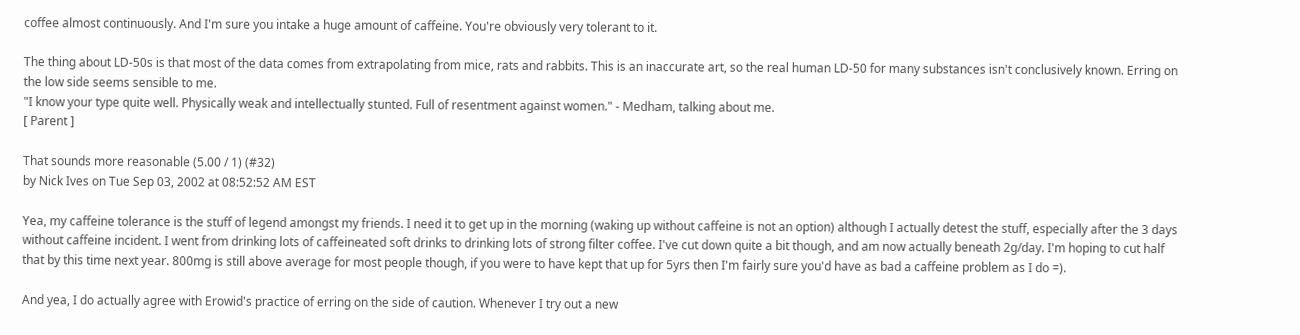coffee almost continuously. And I'm sure you intake a huge amount of caffeine. You're obviously very tolerant to it.

The thing about LD-50s is that most of the data comes from extrapolating from mice, rats and rabbits. This is an inaccurate art, so the real human LD-50 for many substances isn't conclusively known. Erring on the low side seems sensible to me.
"I know your type quite well. Physically weak and intellectually stunted. Full of resentment against women." - Medham, talking about me.
[ Parent ]

That sounds more reasonable (5.00 / 1) (#32)
by Nick Ives on Tue Sep 03, 2002 at 08:52:52 AM EST

Yea, my caffeine tolerance is the stuff of legend amongst my friends. I need it to get up in the morning (waking up without caffeine is not an option) although I actually detest the stuff, especially after the 3 days without caffeine incident. I went from drinking lots of caffeineated soft drinks to drinking lots of strong filter coffee. I've cut down quite a bit though, and am now actually beneath 2g/day. I'm hoping to cut half that by this time next year. 800mg is still above average for most people though, if you were to have kept that up for 5yrs then I'm fairly sure you'd have as bad a caffeine problem as I do =).

And yea, I do actually agree with Erowid's practice of erring on the side of caution. Whenever I try out a new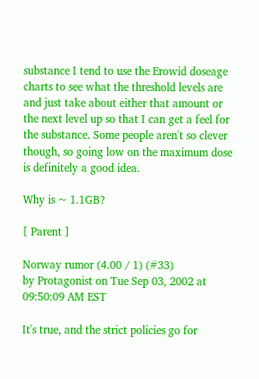substance I tend to use the Erowid doseage charts to see what the threshold levels are and just take about either that amount or the next level up so that I can get a feel for the substance. Some people aren't so clever though, so going low on the maximum dose is definitely a good idea.

Why is ~ 1.1GB?

[ Parent ]

Norway rumor (4.00 / 1) (#33)
by Protagonist on Tue Sep 03, 2002 at 09:50:09 AM EST

It's true, and the strict policies go for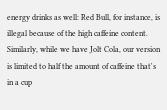energy drinks as well: Red Bull, for instance, is illegal because of the high caffeine content. Similarly, while we have Jolt Cola, our version is limited to half the amount of caffeine that's in a cup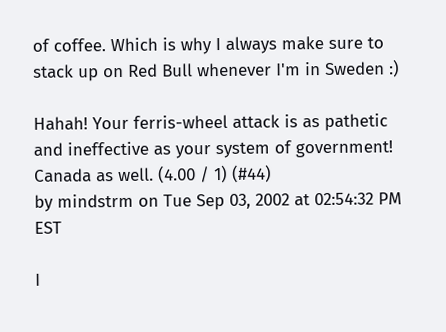of coffee. Which is why I always make sure to stack up on Red Bull whenever I'm in Sweden :)

Hahah! Your ferris-wheel attack is as pathetic and ineffective as your system of government!
Canada as well. (4.00 / 1) (#44)
by mindstrm on Tue Sep 03, 2002 at 02:54:32 PM EST

I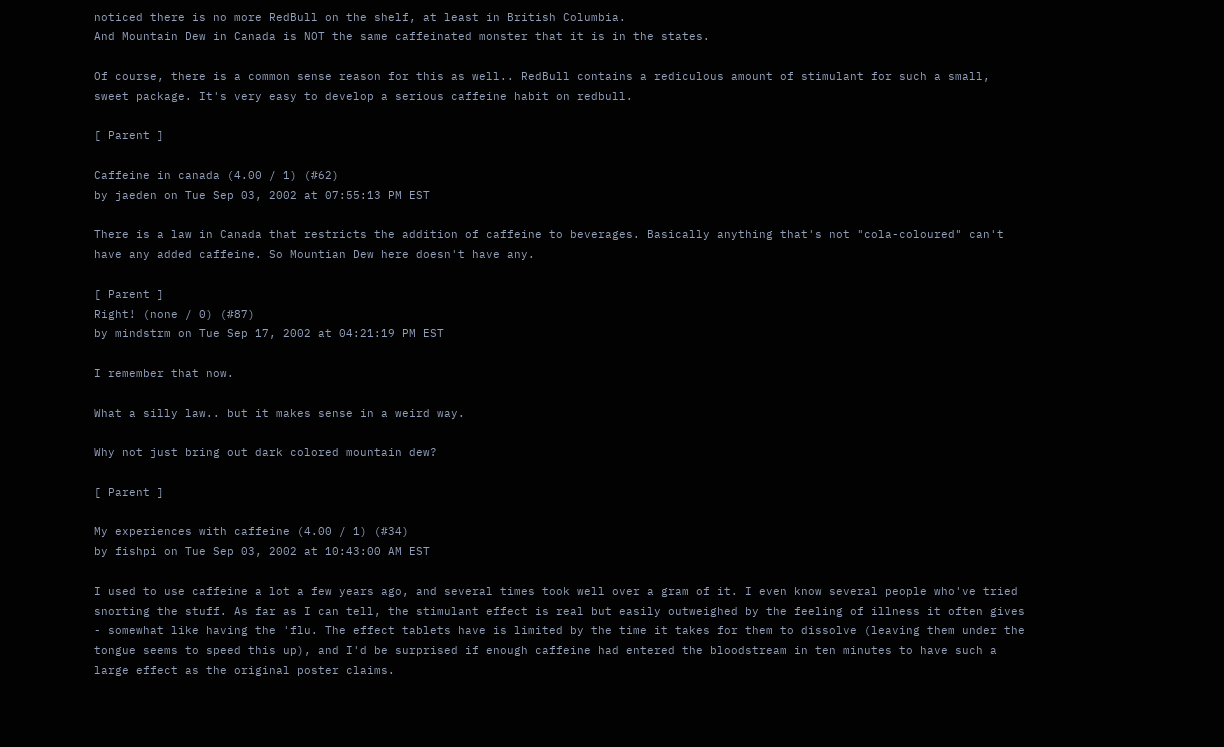noticed there is no more RedBull on the shelf, at least in British Columbia.
And Mountain Dew in Canada is NOT the same caffeinated monster that it is in the states.

Of course, there is a common sense reason for this as well.. RedBull contains a rediculous amount of stimulant for such a small, sweet package. It's very easy to develop a serious caffeine habit on redbull.

[ Parent ]

Caffeine in canada (4.00 / 1) (#62)
by jaeden on Tue Sep 03, 2002 at 07:55:13 PM EST

There is a law in Canada that restricts the addition of caffeine to beverages. Basically anything that's not "cola-coloured" can't have any added caffeine. So Mountian Dew here doesn't have any.

[ Parent ]
Right! (none / 0) (#87)
by mindstrm on Tue Sep 17, 2002 at 04:21:19 PM EST

I remember that now.

What a silly law.. but it makes sense in a weird way.

Why not just bring out dark colored mountain dew?

[ Parent ]

My experiences with caffeine (4.00 / 1) (#34)
by fishpi on Tue Sep 03, 2002 at 10:43:00 AM EST

I used to use caffeine a lot a few years ago, and several times took well over a gram of it. I even know several people who've tried snorting the stuff. As far as I can tell, the stimulant effect is real but easily outweighed by the feeling of illness it often gives - somewhat like having the 'flu. The effect tablets have is limited by the time it takes for them to dissolve (leaving them under the tongue seems to speed this up), and I'd be surprised if enough caffeine had entered the bloodstream in ten minutes to have such a large effect as the original poster claims.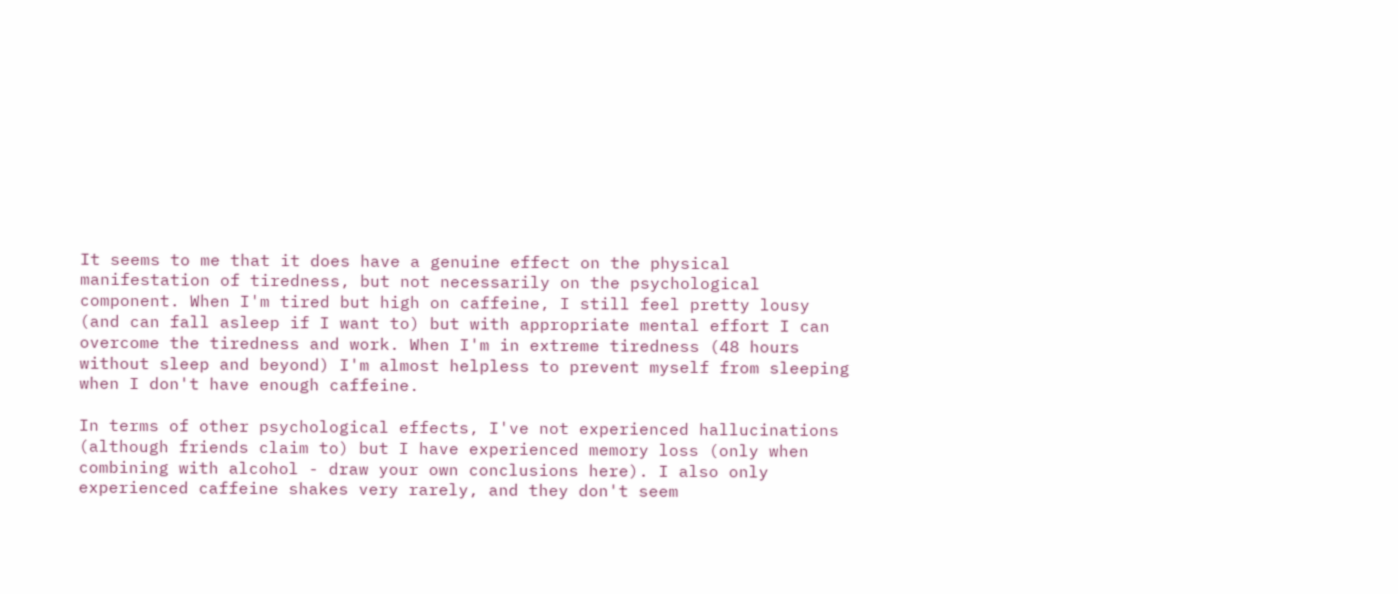It seems to me that it does have a genuine effect on the physical manifestation of tiredness, but not necessarily on the psychological component. When I'm tired but high on caffeine, I still feel pretty lousy (and can fall asleep if I want to) but with appropriate mental effort I can overcome the tiredness and work. When I'm in extreme tiredness (48 hours without sleep and beyond) I'm almost helpless to prevent myself from sleeping when I don't have enough caffeine.

In terms of other psychological effects, I've not experienced hallucinations (although friends claim to) but I have experienced memory loss (only when combining with alcohol - draw your own conclusions here). I also only experienced caffeine shakes very rarely, and they don't seem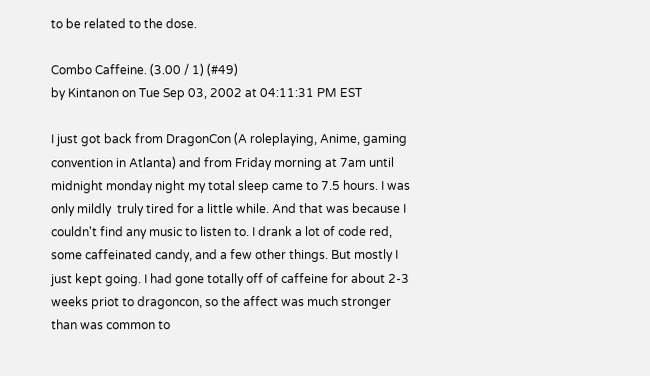to be related to the dose.

Combo Caffeine. (3.00 / 1) (#49)
by Kintanon on Tue Sep 03, 2002 at 04:11:31 PM EST

I just got back from DragonCon (A roleplaying, Anime, gaming convention in Atlanta) and from Friday morning at 7am until midnight monday night my total sleep came to 7.5 hours. I was only mildly  truly tired for a little while. And that was because I couldn't find any music to listen to. I drank a lot of code red, some caffeinated candy, and a few other things. But mostly I just kept going. I had gone totally off of caffeine for about 2-3 weeks priot to dragoncon, so the affect was much stronger than was common to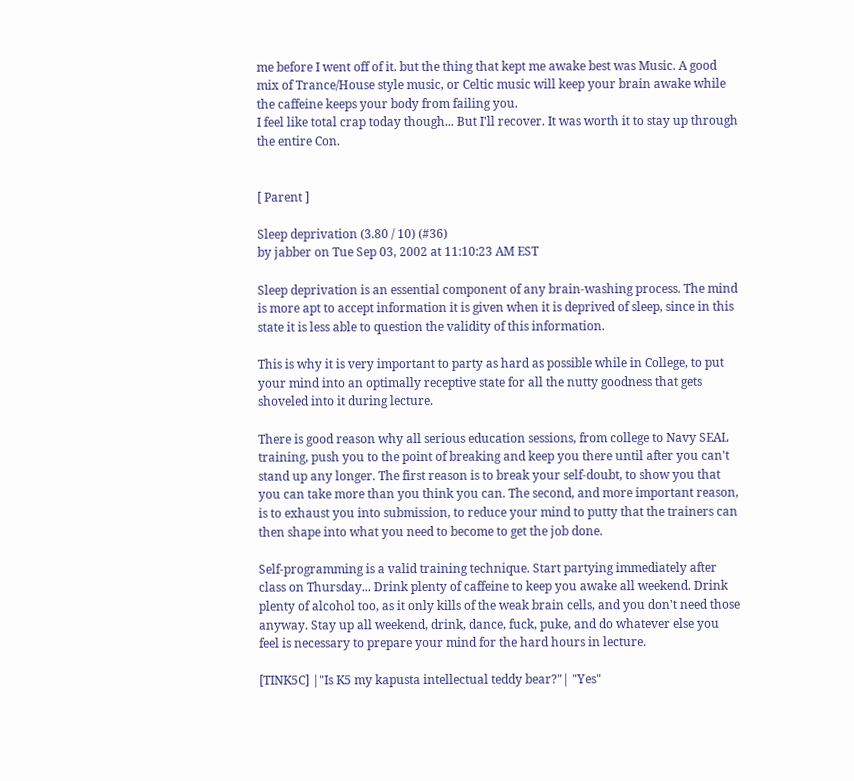me before I went off of it. but the thing that kept me awake best was Music. A good mix of Trance/House style music, or Celtic music will keep your brain awake while the caffeine keeps your body from failing you.
I feel like total crap today though... But I'll recover. It was worth it to stay up through the entire Con.


[ Parent ]

Sleep deprivation (3.80 / 10) (#36)
by jabber on Tue Sep 03, 2002 at 11:10:23 AM EST

Sleep deprivation is an essential component of any brain-washing process. The mind is more apt to accept information it is given when it is deprived of sleep, since in this state it is less able to question the validity of this information.

This is why it is very important to party as hard as possible while in College, to put your mind into an optimally receptive state for all the nutty goodness that gets shoveled into it during lecture.

There is good reason why all serious education sessions, from college to Navy SEAL training, push you to the point of breaking and keep you there until after you can't stand up any longer. The first reason is to break your self-doubt, to show you that you can take more than you think you can. The second, and more important reason, is to exhaust you into submission, to reduce your mind to putty that the trainers can then shape into what you need to become to get the job done.

Self-programming is a valid training technique. Start partying immediately after class on Thursday... Drink plenty of caffeine to keep you awake all weekend. Drink plenty of alcohol too, as it only kills of the weak brain cells, and you don't need those anyway. Stay up all weekend, drink, dance, fuck, puke, and do whatever else you feel is necessary to prepare your mind for the hard hours in lecture.

[TINK5C] |"Is K5 my kapusta intellectual teddy bear?"| "Yes"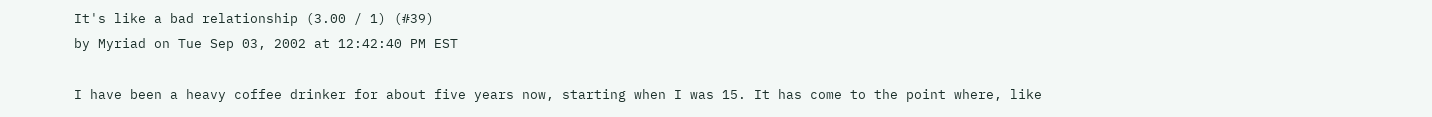It's like a bad relationship (3.00 / 1) (#39)
by Myriad on Tue Sep 03, 2002 at 12:42:40 PM EST

I have been a heavy coffee drinker for about five years now, starting when I was 15. It has come to the point where, like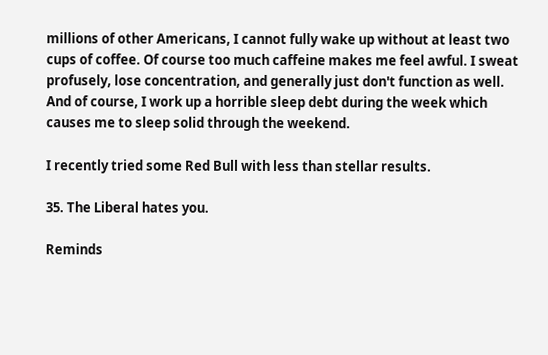millions of other Americans, I cannot fully wake up without at least two cups of coffee. Of course too much caffeine makes me feel awful. I sweat profusely, lose concentration, and generally just don't function as well. And of course, I work up a horrible sleep debt during the week which causes me to sleep solid through the weekend.

I recently tried some Red Bull with less than stellar results.

35. The Liberal hates you.

Reminds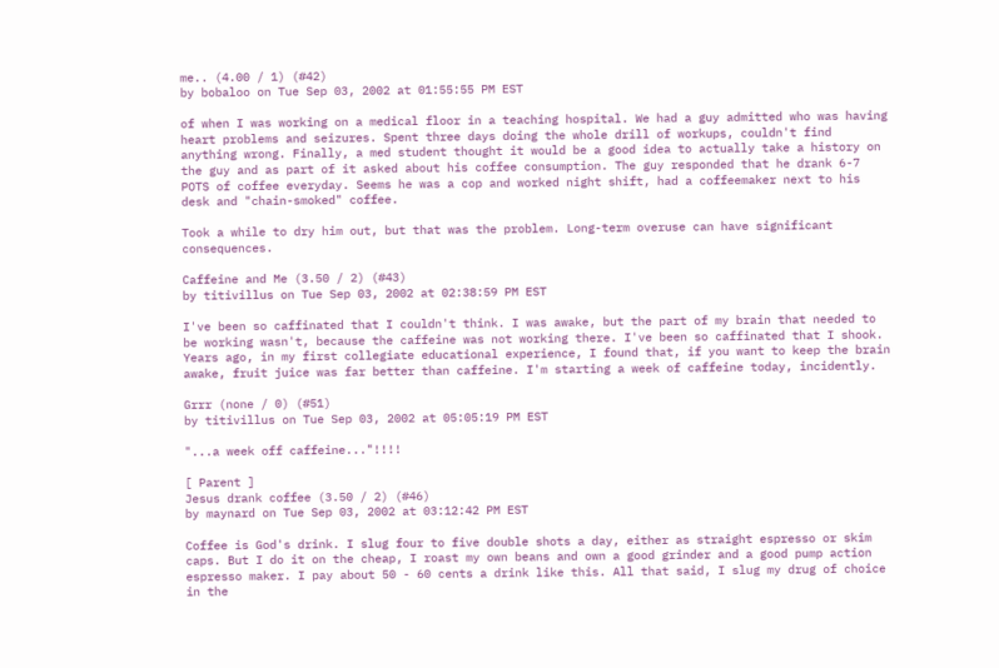me.. (4.00 / 1) (#42)
by bobaloo on Tue Sep 03, 2002 at 01:55:55 PM EST

of when I was working on a medical floor in a teaching hospital. We had a guy admitted who was having heart problems and seizures. Spent three days doing the whole drill of workups, couldn't find anything wrong. Finally, a med student thought it would be a good idea to actually take a history on the guy and as part of it asked about his coffee consumption. The guy responded that he drank 6-7 POTS of coffee everyday. Seems he was a cop and worked night shift, had a coffeemaker next to his desk and "chain-smoked" coffee.

Took a while to dry him out, but that was the problem. Long-term overuse can have significant consequences.

Caffeine and Me (3.50 / 2) (#43)
by titivillus on Tue Sep 03, 2002 at 02:38:59 PM EST

I've been so caffinated that I couldn't think. I was awake, but the part of my brain that needed to be working wasn't, because the caffeine was not working there. I've been so caffinated that I shook. Years ago, in my first collegiate educational experience, I found that, if you want to keep the brain awake, fruit juice was far better than caffeine. I'm starting a week of caffeine today, incidently.

Grrr (none / 0) (#51)
by titivillus on Tue Sep 03, 2002 at 05:05:19 PM EST

"...a week off caffeine..."!!!!

[ Parent ]
Jesus drank coffee (3.50 / 2) (#46)
by maynard on Tue Sep 03, 2002 at 03:12:42 PM EST

Coffee is God's drink. I slug four to five double shots a day, either as straight espresso or skim caps. But I do it on the cheap, I roast my own beans and own a good grinder and a good pump action espresso maker. I pay about 50 - 60 cents a drink like this. All that said, I slug my drug of choice in the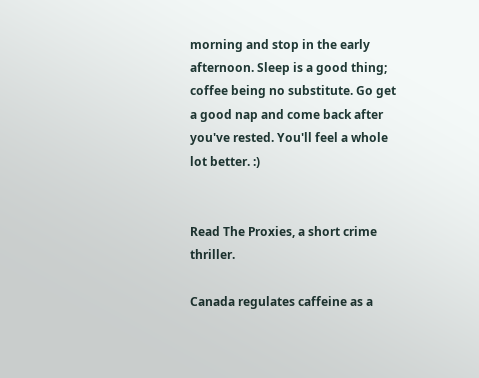morning and stop in the early afternoon. Sleep is a good thing; coffee being no substitute. Go get a good nap and come back after you've rested. You'll feel a whole lot better. :)


Read The Proxies, a short crime thriller.

Canada regulates caffeine as a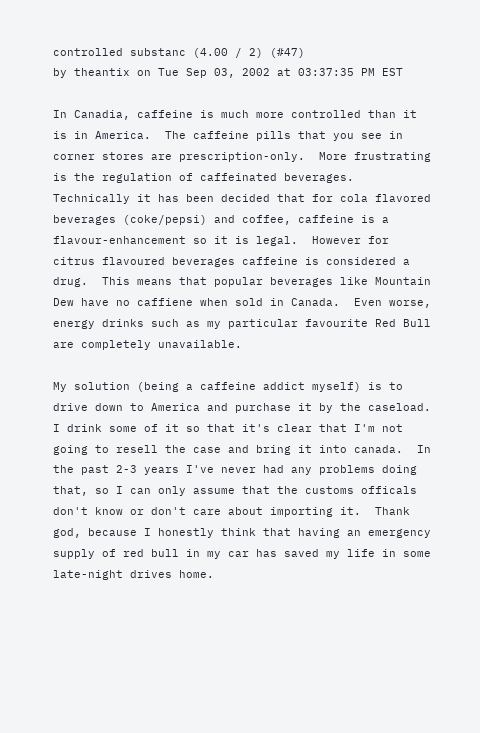controlled substanc (4.00 / 2) (#47)
by theantix on Tue Sep 03, 2002 at 03:37:35 PM EST

In Canadia, caffeine is much more controlled than it is in America.  The caffeine pills that you see in corner stores are prescription-only.  More frustrating is the regulation of caffeinated beverages.  Technically it has been decided that for cola flavored beverages (coke/pepsi) and coffee, caffeine is a flavour-enhancement so it is legal.  However for citrus flavoured beverages caffeine is considered a drug.  This means that popular beverages like Mountain Dew have no caffiene when sold in Canada.  Even worse, energy drinks such as my particular favourite Red Bull are completely unavailable.

My solution (being a caffeine addict myself) is to drive down to America and purchase it by the caseload.  I drink some of it so that it's clear that I'm not going to resell the case and bring it into canada.  In the past 2-3 years I've never had any problems doing that, so I can only assume that the customs officals don't know or don't care about importing it.  Thank god, because I honestly think that having an emergency supply of red bull in my car has saved my life in some late-night drives home.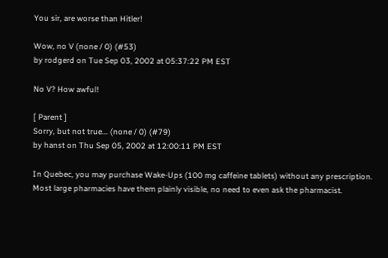You sir, are worse than Hitler!

Wow, no V (none / 0) (#53)
by rodgerd on Tue Sep 03, 2002 at 05:37:22 PM EST

No V? How awful!

[ Parent ]
Sorry, but not true... (none / 0) (#79)
by hanst on Thu Sep 05, 2002 at 12:00:11 PM EST

In Quebec, you may purchase Wake-Ups (100 mg caffeine tablets) without any prescription. Most large pharmacies have them plainly visible, no need to even ask the pharmacist.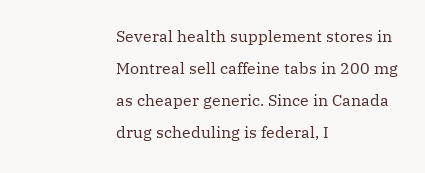Several health supplement stores in Montreal sell caffeine tabs in 200 mg as cheaper generic. Since in Canada drug scheduling is federal, I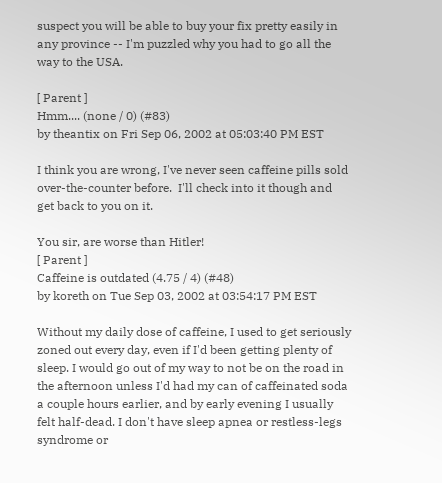suspect you will be able to buy your fix pretty easily in any province -- I'm puzzled why you had to go all the way to the USA.

[ Parent ]
Hmm.... (none / 0) (#83)
by theantix on Fri Sep 06, 2002 at 05:03:40 PM EST

I think you are wrong, I've never seen caffeine pills sold over-the-counter before.  I'll check into it though and get back to you on it.

You sir, are worse than Hitler!
[ Parent ]
Caffeine is outdated (4.75 / 4) (#48)
by koreth on Tue Sep 03, 2002 at 03:54:17 PM EST

Without my daily dose of caffeine, I used to get seriously zoned out every day, even if I'd been getting plenty of sleep. I would go out of my way to not be on the road in the afternoon unless I'd had my can of caffeinated soda a couple hours earlier, and by early evening I usually felt half-dead. I don't have sleep apnea or restless-legs syndrome or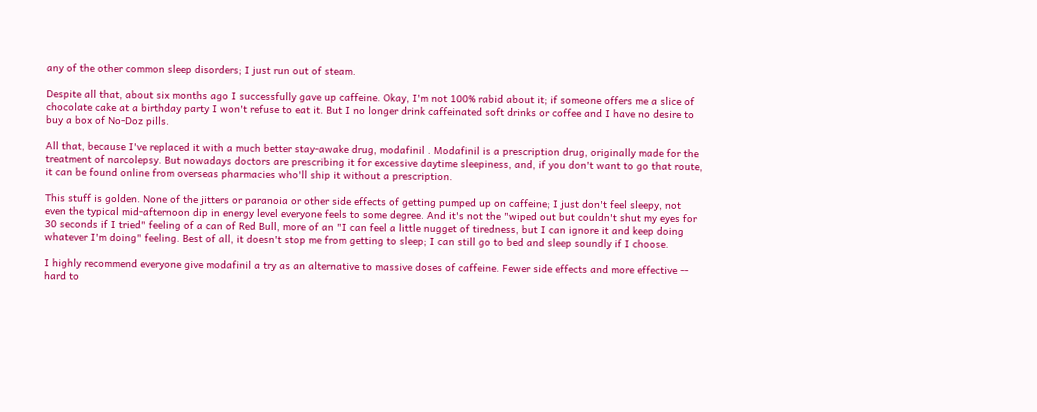any of the other common sleep disorders; I just run out of steam.

Despite all that, about six months ago I successfully gave up caffeine. Okay, I'm not 100% rabid about it; if someone offers me a slice of chocolate cake at a birthday party I won't refuse to eat it. But I no longer drink caffeinated soft drinks or coffee and I have no desire to buy a box of No-Doz pills.

All that, because I've replaced it with a much better stay-awake drug, modafinil . Modafinil is a prescription drug, originally made for the treatment of narcolepsy. But nowadays doctors are prescribing it for excessive daytime sleepiness, and, if you don't want to go that route, it can be found online from overseas pharmacies who'll ship it without a prescription.

This stuff is golden. None of the jitters or paranoia or other side effects of getting pumped up on caffeine; I just don't feel sleepy, not even the typical mid-afternoon dip in energy level everyone feels to some degree. And it's not the "wiped out but couldn't shut my eyes for 30 seconds if I tried" feeling of a can of Red Bull, more of an "I can feel a little nugget of tiredness, but I can ignore it and keep doing whatever I'm doing" feeling. Best of all, it doesn't stop me from getting to sleep; I can still go to bed and sleep soundly if I choose.

I highly recommend everyone give modafinil a try as an alternative to massive doses of caffeine. Fewer side effects and more effective -- hard to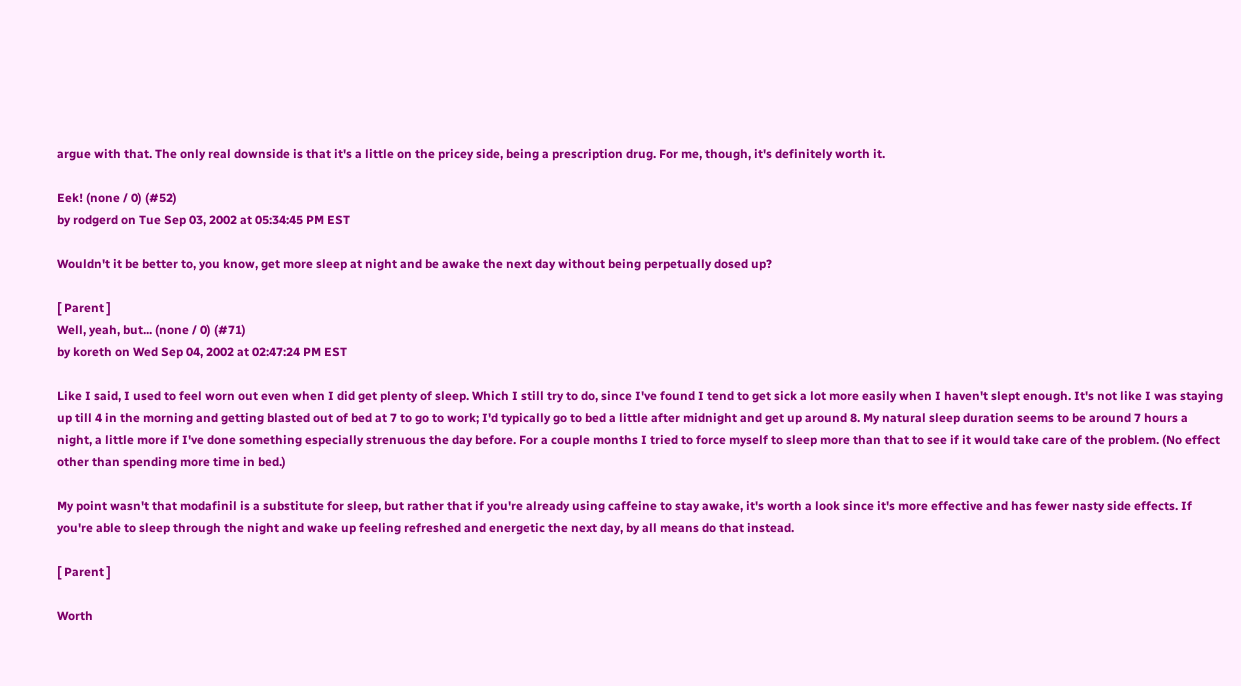argue with that. The only real downside is that it's a little on the pricey side, being a prescription drug. For me, though, it's definitely worth it.

Eek! (none / 0) (#52)
by rodgerd on Tue Sep 03, 2002 at 05:34:45 PM EST

Wouldn't it be better to, you know, get more sleep at night and be awake the next day without being perpetually dosed up?

[ Parent ]
Well, yeah, but... (none / 0) (#71)
by koreth on Wed Sep 04, 2002 at 02:47:24 PM EST

Like I said, I used to feel worn out even when I did get plenty of sleep. Which I still try to do, since I've found I tend to get sick a lot more easily when I haven't slept enough. It's not like I was staying up till 4 in the morning and getting blasted out of bed at 7 to go to work; I'd typically go to bed a little after midnight and get up around 8. My natural sleep duration seems to be around 7 hours a night, a little more if I've done something especially strenuous the day before. For a couple months I tried to force myself to sleep more than that to see if it would take care of the problem. (No effect other than spending more time in bed.)

My point wasn't that modafinil is a substitute for sleep, but rather that if you're already using caffeine to stay awake, it's worth a look since it's more effective and has fewer nasty side effects. If you're able to sleep through the night and wake up feeling refreshed and energetic the next day, by all means do that instead.

[ Parent ]

Worth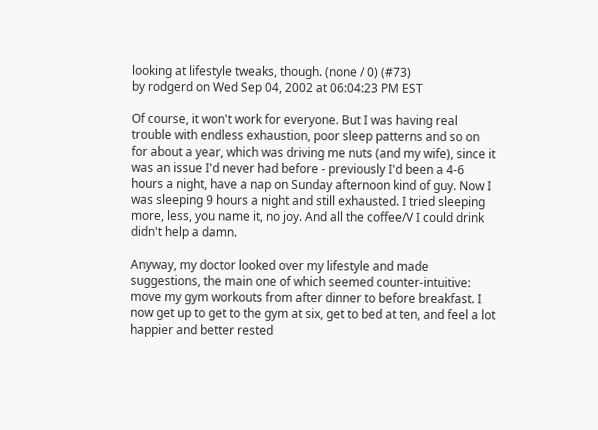looking at lifestyle tweaks, though. (none / 0) (#73)
by rodgerd on Wed Sep 04, 2002 at 06:04:23 PM EST

Of course, it won't work for everyone. But I was having real trouble with endless exhaustion, poor sleep patterns and so on for about a year, which was driving me nuts (and my wife), since it was an issue I'd never had before - previously I'd been a 4-6 hours a night, have a nap on Sunday afternoon kind of guy. Now I was sleeping 9 hours a night and still exhausted. I tried sleeping more, less, you name it, no joy. And all the coffee/V I could drink didn't help a damn.

Anyway, my doctor looked over my lifestyle and made suggestions, the main one of which seemed counter-intuitive: move my gym workouts from after dinner to before breakfast. I now get up to get to the gym at six, get to bed at ten, and feel a lot happier and better rested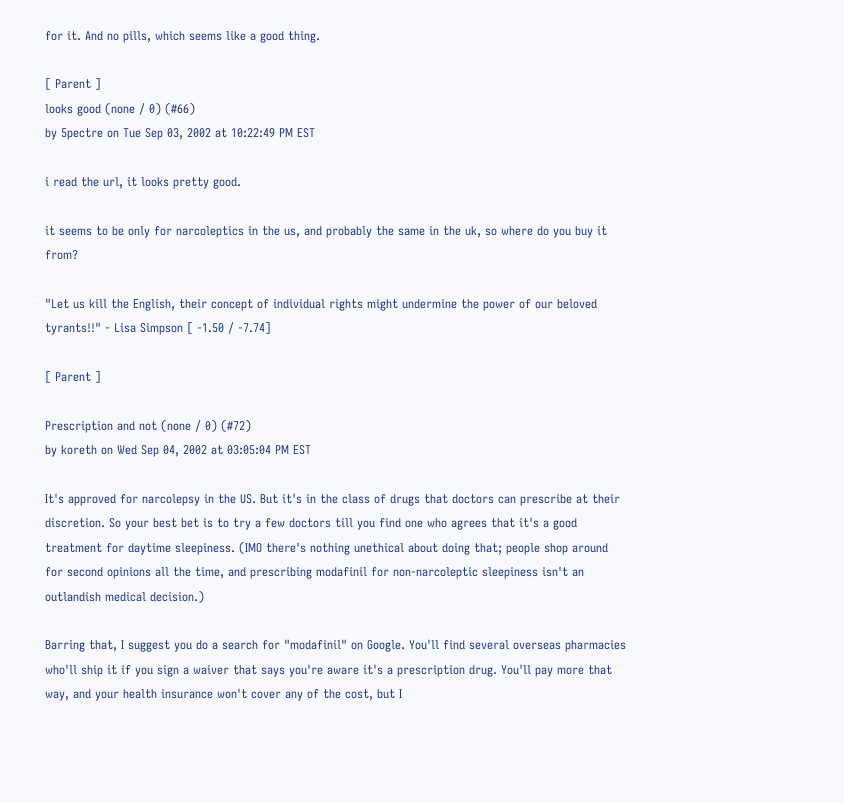for it. And no pills, which seems like a good thing.

[ Parent ]
looks good (none / 0) (#66)
by 5pectre on Tue Sep 03, 2002 at 10:22:49 PM EST

i read the url, it looks pretty good.

it seems to be only for narcoleptics in the us, and probably the same in the uk, so where do you buy it from?

"Let us kill the English, their concept of individual rights might undermine the power of our beloved tyrants!!" - Lisa Simpson [ -1.50 / -7.74]

[ Parent ]

Prescription and not (none / 0) (#72)
by koreth on Wed Sep 04, 2002 at 03:05:04 PM EST

It's approved for narcolepsy in the US. But it's in the class of drugs that doctors can prescribe at their discretion. So your best bet is to try a few doctors till you find one who agrees that it's a good treatment for daytime sleepiness. (IMO there's nothing unethical about doing that; people shop around for second opinions all the time, and prescribing modafinil for non-narcoleptic sleepiness isn't an outlandish medical decision.)

Barring that, I suggest you do a search for "modafinil" on Google. You'll find several overseas pharmacies who'll ship it if you sign a waiver that says you're aware it's a prescription drug. You'll pay more that way, and your health insurance won't cover any of the cost, but I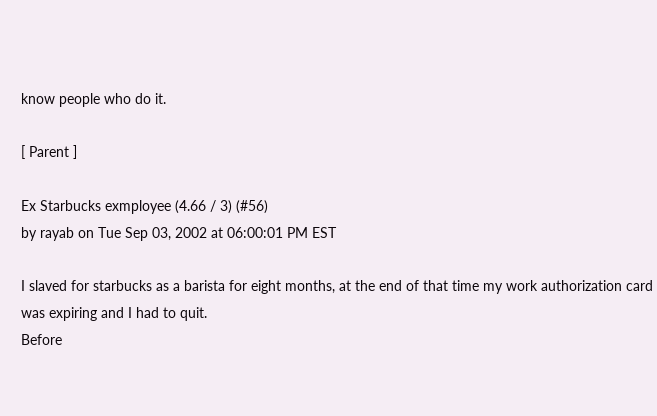know people who do it.

[ Parent ]

Ex Starbucks exmployee (4.66 / 3) (#56)
by rayab on Tue Sep 03, 2002 at 06:00:01 PM EST

I slaved for starbucks as a barista for eight months, at the end of that time my work authorization card was expiring and I had to quit.
Before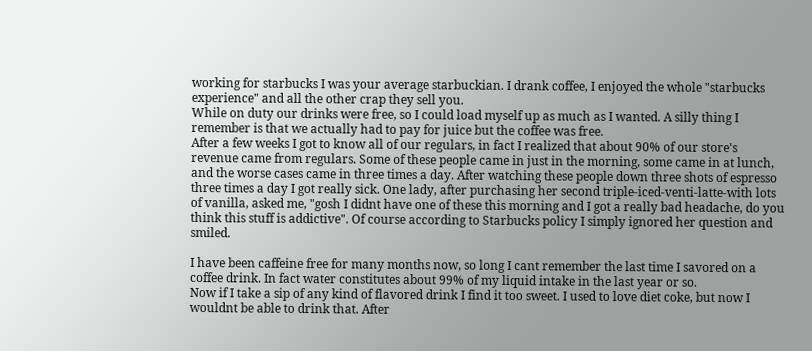working for starbucks I was your average starbuckian. I drank coffee, I enjoyed the whole "starbucks experience" and all the other crap they sell you.
While on duty our drinks were free, so I could load myself up as much as I wanted. A silly thing I remember is that we actually had to pay for juice but the coffee was free.
After a few weeks I got to know all of our regulars, in fact I realized that about 90% of our store's revenue came from regulars. Some of these people came in just in the morning, some came in at lunch, and the worse cases came in three times a day. After watching these people down three shots of espresso three times a day I got really sick. One lady, after purchasing her second triple-iced-venti-latte-with lots of vanilla, asked me, "gosh I didnt have one of these this morning and I got a really bad headache, do you think this stuff is addictive". Of course according to Starbucks policy I simply ignored her question and smiled.

I have been caffeine free for many months now, so long I cant remember the last time I savored on a coffee drink. In fact water constitutes about 99% of my liquid intake in the last year or so.
Now if I take a sip of any kind of flavored drink I find it too sweet. I used to love diet coke, but now I wouldnt be able to drink that. After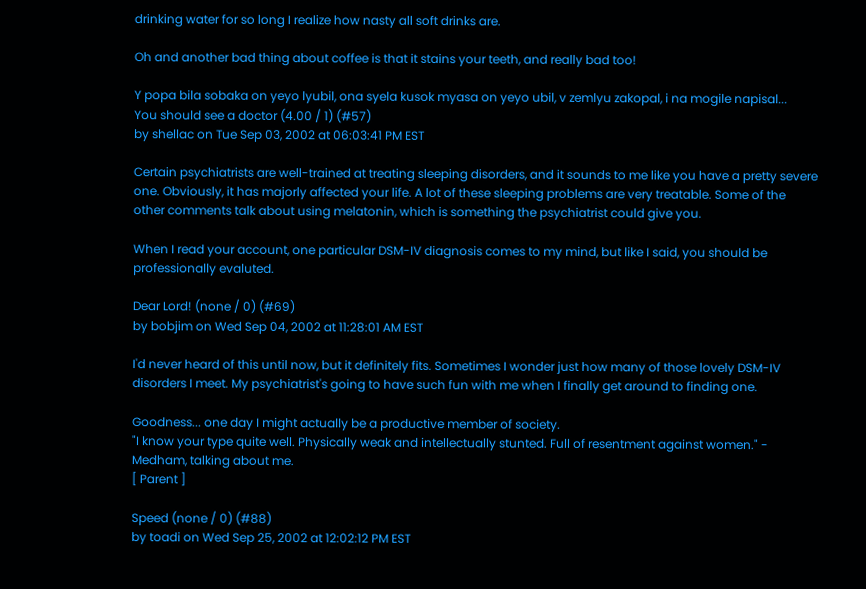drinking water for so long I realize how nasty all soft drinks are.

Oh and another bad thing about coffee is that it stains your teeth, and really bad too!

Y popa bila sobaka on yeyo lyubil, ona syela kusok myasa on yeyo ubil, v zemlyu zakopal, i na mogile napisal...
You should see a doctor (4.00 / 1) (#57)
by shellac on Tue Sep 03, 2002 at 06:03:41 PM EST

Certain psychiatrists are well-trained at treating sleeping disorders, and it sounds to me like you have a pretty severe one. Obviously, it has majorly affected your life. A lot of these sleeping problems are very treatable. Some of the other comments talk about using melatonin, which is something the psychiatrist could give you.

When I read your account, one particular DSM-IV diagnosis comes to my mind, but like I said, you should be professionally evaluted.

Dear Lord! (none / 0) (#69)
by bobjim on Wed Sep 04, 2002 at 11:28:01 AM EST

I'd never heard of this until now, but it definitely fits. Sometimes I wonder just how many of those lovely DSM-IV disorders I meet. My psychiatrist's going to have such fun with me when I finally get around to finding one.

Goodness... one day I might actually be a productive member of society.
"I know your type quite well. Physically weak and intellectually stunted. Full of resentment against women." - Medham, talking about me.
[ Parent ]

Speed (none / 0) (#88)
by toadi on Wed Sep 25, 2002 at 12:02:12 PM EST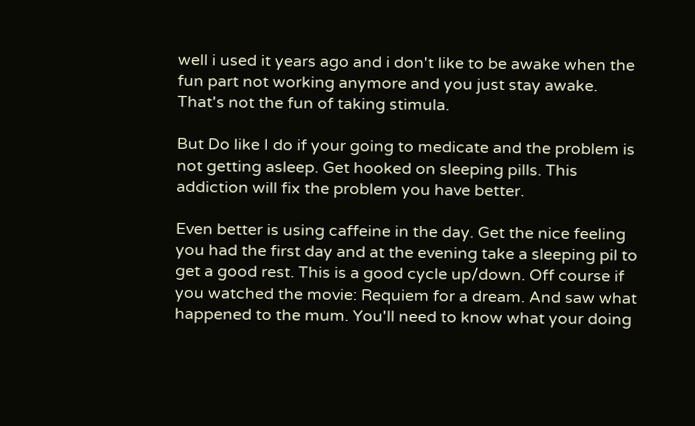well i used it years ago and i don't like to be awake when the fun part not working anymore and you just stay awake. That's not the fun of taking stimula.

But Do like I do if your going to medicate and the problem is not getting asleep. Get hooked on sleeping pills. This addiction will fix the problem you have better.

Even better is using caffeine in the day. Get the nice feeling you had the first day and at the evening take a sleeping pil to get a good rest. This is a good cycle up/down. Off course if you watched the movie: Requiem for a dream. And saw what happened to the mum. You'll need to know what your doing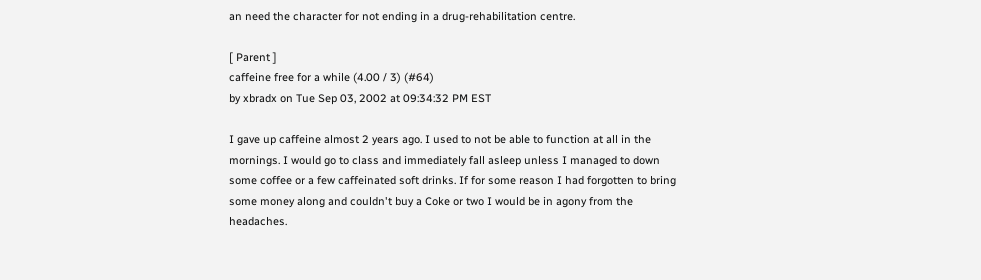an need the character for not ending in a drug-rehabilitation centre.

[ Parent ]
caffeine free for a while (4.00 / 3) (#64)
by xbradx on Tue Sep 03, 2002 at 09:34:32 PM EST

I gave up caffeine almost 2 years ago. I used to not be able to function at all in the mornings. I would go to class and immediately fall asleep unless I managed to down some coffee or a few caffeinated soft drinks. If for some reason I had forgotten to bring some money along and couldn't buy a Coke or two I would be in agony from the headaches.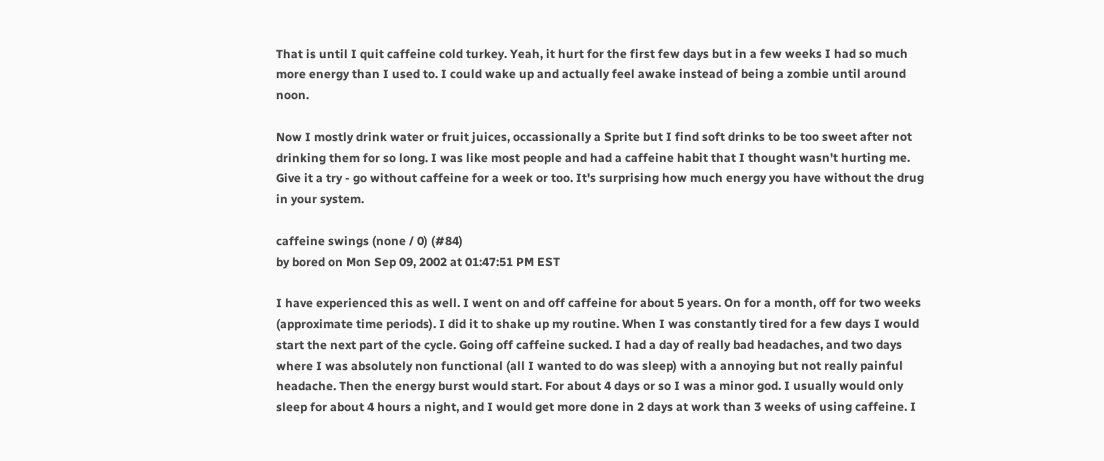That is until I quit caffeine cold turkey. Yeah, it hurt for the first few days but in a few weeks I had so much more energy than I used to. I could wake up and actually feel awake instead of being a zombie until around noon.

Now I mostly drink water or fruit juices, occassionally a Sprite but I find soft drinks to be too sweet after not drinking them for so long. I was like most people and had a caffeine habit that I thought wasn't hurting me. Give it a try - go without caffeine for a week or too. It's surprising how much energy you have without the drug in your system.

caffeine swings (none / 0) (#84)
by bored on Mon Sep 09, 2002 at 01:47:51 PM EST

I have experienced this as well. I went on and off caffeine for about 5 years. On for a month, off for two weeks (approximate time periods). I did it to shake up my routine. When I was constantly tired for a few days I would start the next part of the cycle. Going off caffeine sucked. I had a day of really bad headaches, and two days where I was absolutely non functional (all I wanted to do was sleep) with a annoying but not really painful headache. Then the energy burst would start. For about 4 days or so I was a minor god. I usually would only sleep for about 4 hours a night, and I would get more done in 2 days at work than 3 weeks of using caffeine. I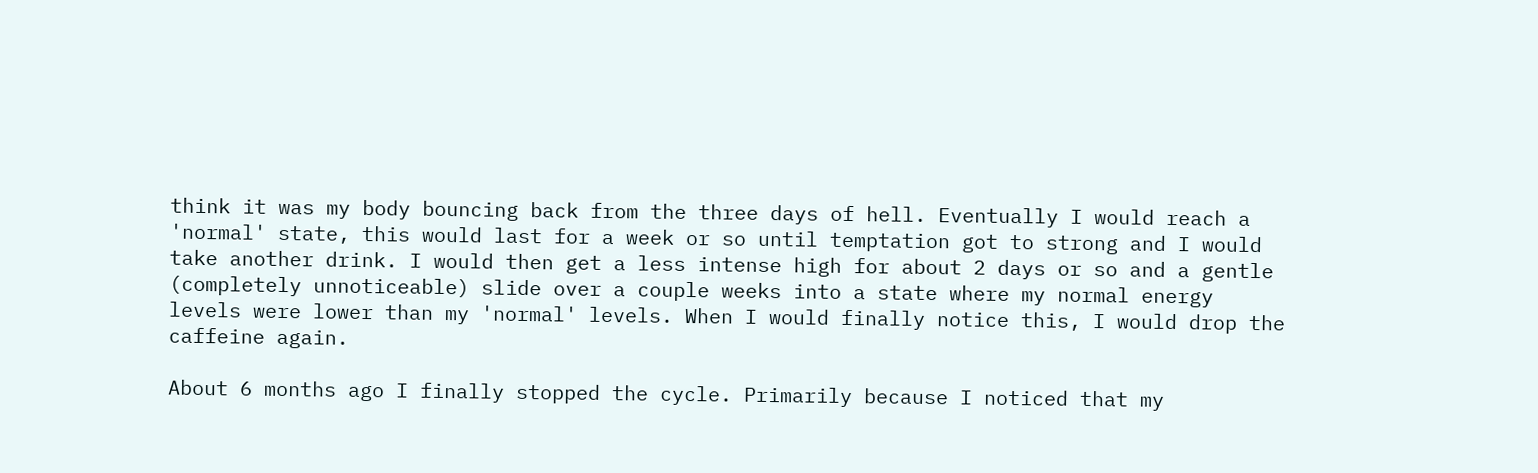think it was my body bouncing back from the three days of hell. Eventually I would reach a 'normal' state, this would last for a week or so until temptation got to strong and I would take another drink. I would then get a less intense high for about 2 days or so and a gentle (completely unnoticeable) slide over a couple weeks into a state where my normal energy levels were lower than my 'normal' levels. When I would finally notice this, I would drop the caffeine again.

About 6 months ago I finally stopped the cycle. Primarily because I noticed that my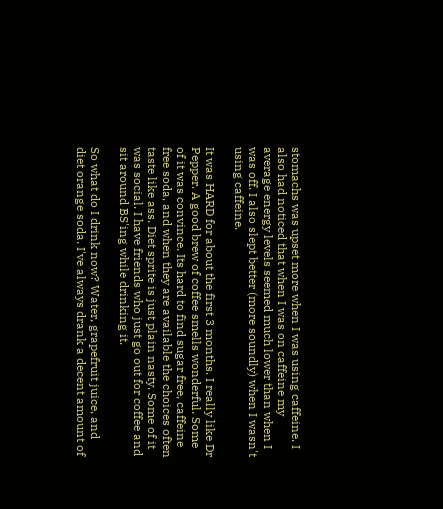stomachs was upset more when I was using caffeine. I also had noticed that when I was on caffeine my average energy levels seemed much lower than when I was off. I also slept better (more soundly) when I wasn't using caffeine.

It was HARD for about the first 3 months. I really like Dr Pepper. A good brew of coffee smells wonderful. Some of it was convince. Its hard to find sugar free, caffeine free soda, and when they are available the choices often taste like ass. Diet sprite is just plain nasty. Some of it was social. I have friends who just go out for coffee and sit around BS'ing while drinking it.

So what do I drink now? Water, grapefruit juice, and diet orange soda. I've always drank a decent amount of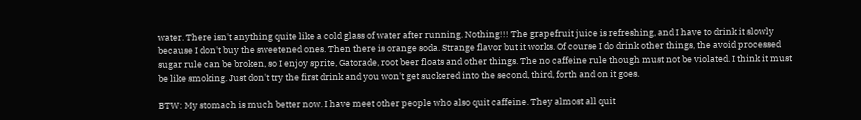water. There isn't anything quite like a cold glass of water after running. Nothing!!! The grapefruit juice is refreshing, and I have to drink it slowly because I don't buy the sweetened ones. Then there is orange soda. Strange flavor but it works. Of course I do drink other things, the avoid processed sugar rule can be broken, so I enjoy sprite, Gatorade, root beer floats and other things. The no caffeine rule though must not be violated. I think it must be like smoking. Just don't try the first drink and you won't get suckered into the second, third, forth and on it goes.

BTW: My stomach is much better now. I have meet other people who also quit caffeine. They almost all quit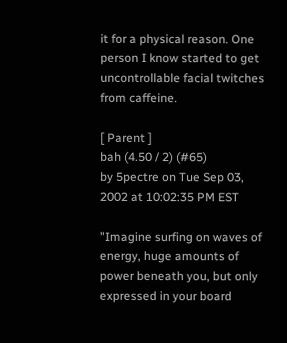it for a physical reason. One person I know started to get uncontrollable facial twitches from caffeine.

[ Parent ]
bah (4.50 / 2) (#65)
by 5pectre on Tue Sep 03, 2002 at 10:02:35 PM EST

"Imagine surfing on waves of energy, huge amounts of power beneath you, but only expressed in your board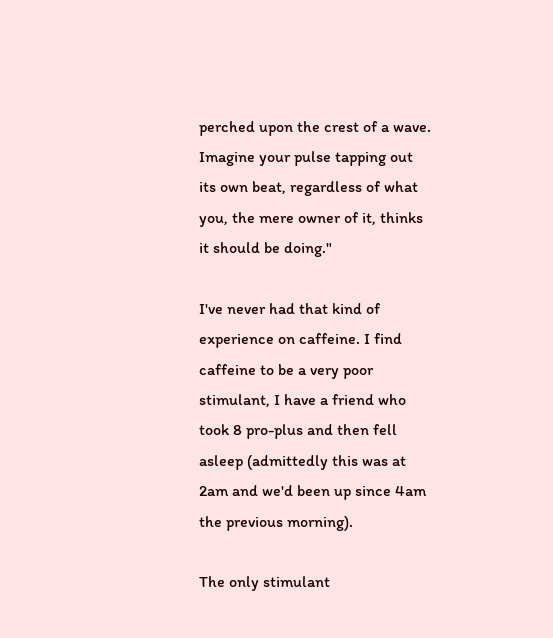perched upon the crest of a wave. Imagine your pulse tapping out its own beat, regardless of what you, the mere owner of it, thinks it should be doing."

I've never had that kind of experience on caffeine. I find caffeine to be a very poor stimulant, I have a friend who took 8 pro-plus and then fell asleep (admittedly this was at 2am and we'd been up since 4am the previous morning).

The only stimulant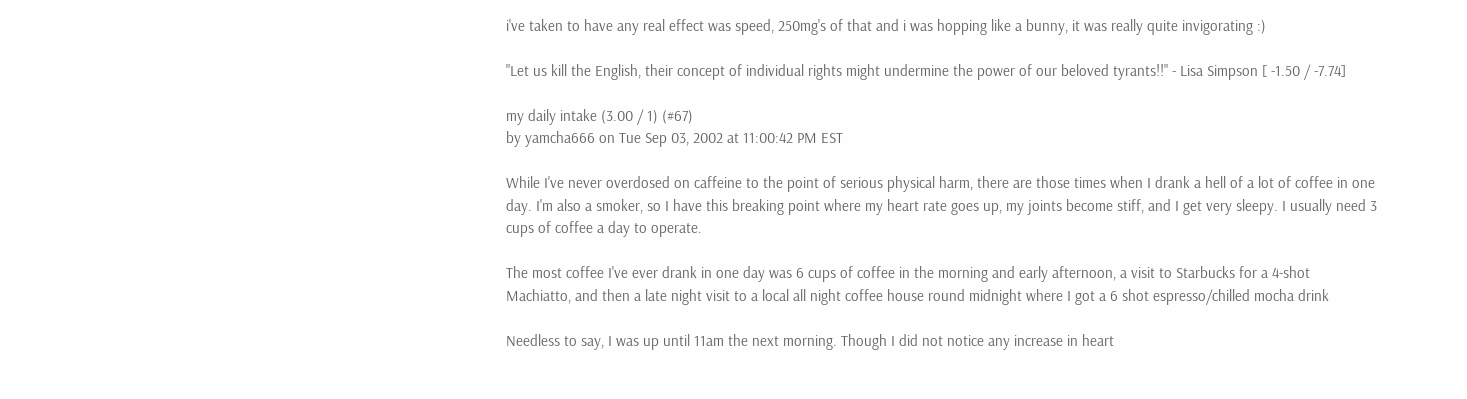i've taken to have any real effect was speed, 250mg's of that and i was hopping like a bunny, it was really quite invigorating :)

"Let us kill the English, their concept of individual rights might undermine the power of our beloved tyrants!!" - Lisa Simpson [ -1.50 / -7.74]

my daily intake (3.00 / 1) (#67)
by yamcha666 on Tue Sep 03, 2002 at 11:00:42 PM EST

While I've never overdosed on caffeine to the point of serious physical harm, there are those times when I drank a hell of a lot of coffee in one day. I'm also a smoker, so I have this breaking point where my heart rate goes up, my joints become stiff, and I get very sleepy. I usually need 3 cups of coffee a day to operate.

The most coffee I've ever drank in one day was 6 cups of coffee in the morning and early afternoon, a visit to Starbucks for a 4-shot Machiatto, and then a late night visit to a local all night coffee house round midnight where I got a 6 shot espresso/chilled mocha drink

Needless to say, I was up until 11am the next morning. Though I did not notice any increase in heart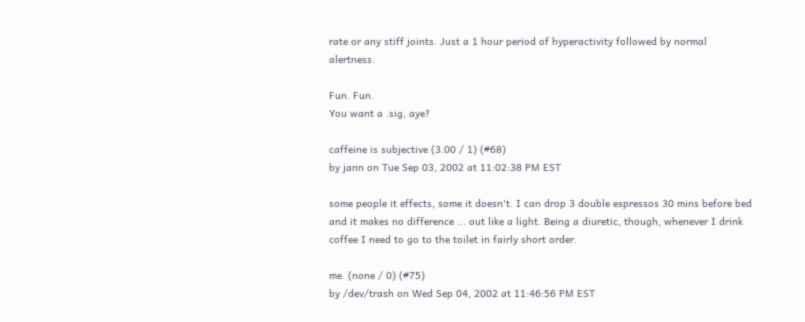rate or any stiff joints. Just a 1 hour period of hyperactivity followed by normal alertness.

Fun. Fun.
You want a .sig, aye?

caffeine is subjective (3.00 / 1) (#68)
by jann on Tue Sep 03, 2002 at 11:02:38 PM EST

some people it effects, some it doesn't. I can drop 3 double espressos 30 mins before bed and it makes no difference ... out like a light. Being a diuretic, though, whenever I drink coffee I need to go to the toilet in fairly short order.

me. (none / 0) (#75)
by /dev/trash on Wed Sep 04, 2002 at 11:46:56 PM EST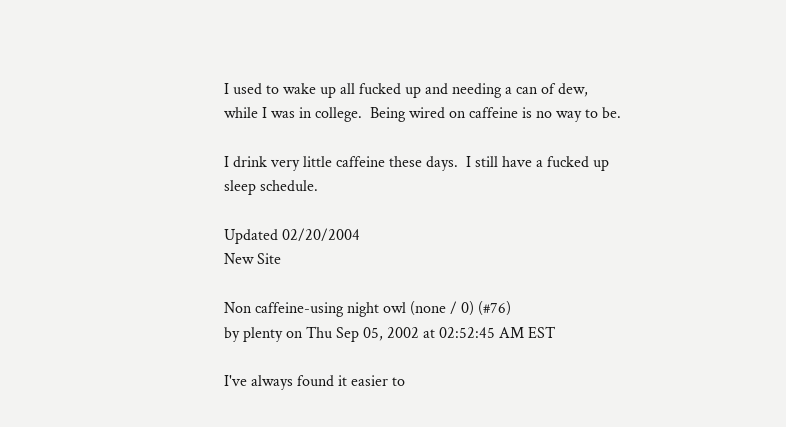I used to wake up all fucked up and needing a can of dew, while I was in college.  Being wired on caffeine is no way to be.

I drink very little caffeine these days.  I still have a fucked up sleep schedule.

Updated 02/20/2004
New Site

Non caffeine-using night owl (none / 0) (#76)
by plenty on Thu Sep 05, 2002 at 02:52:45 AM EST

I've always found it easier to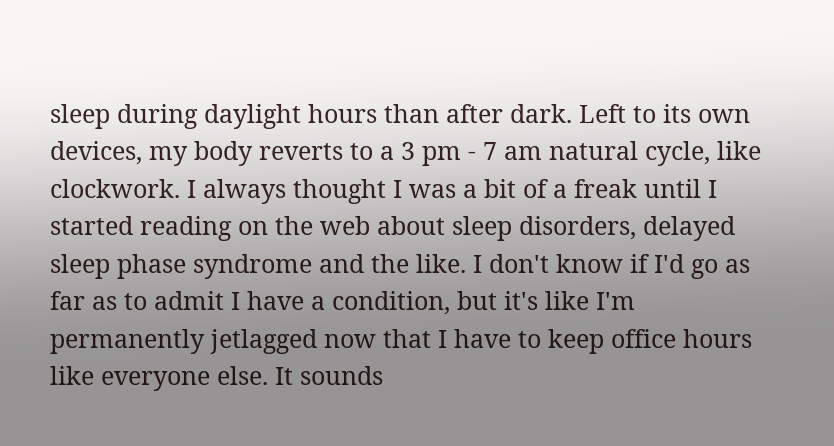sleep during daylight hours than after dark. Left to its own devices, my body reverts to a 3 pm - 7 am natural cycle, like clockwork. I always thought I was a bit of a freak until I started reading on the web about sleep disorders, delayed sleep phase syndrome and the like. I don't know if I'd go as far as to admit I have a condition, but it's like I'm permanently jetlagged now that I have to keep office hours like everyone else. It sounds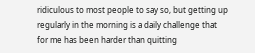ridiculous to most people to say so, but getting up regularly in the morning is a daily challenge that for me has been harder than quitting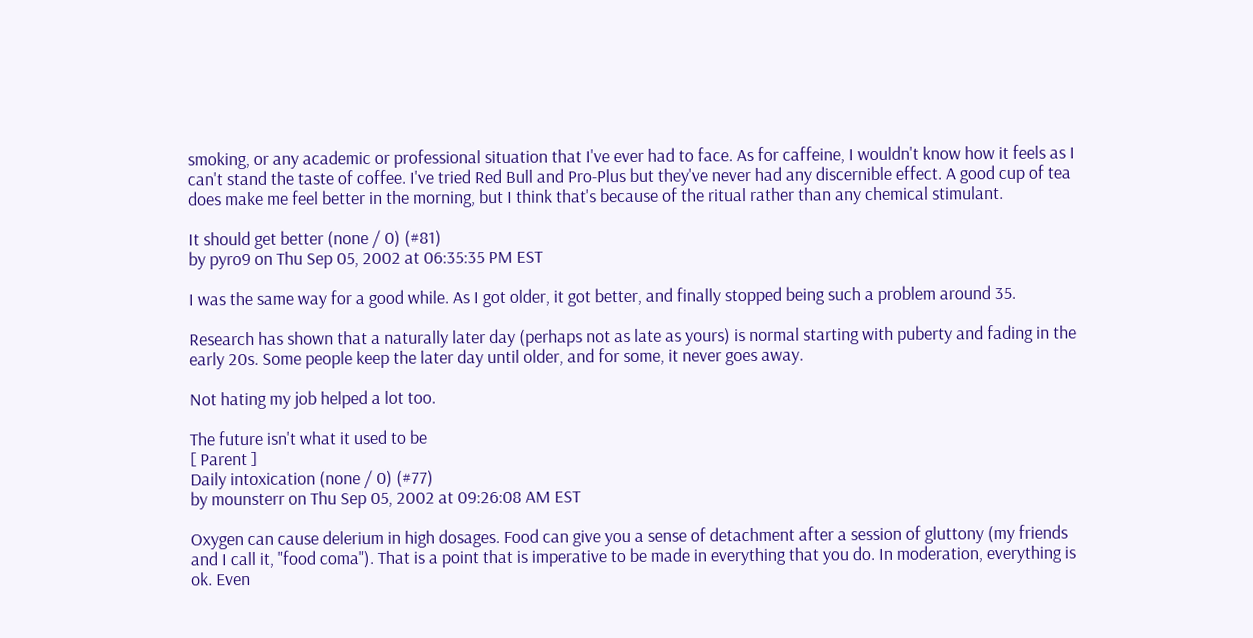smoking, or any academic or professional situation that I've ever had to face. As for caffeine, I wouldn't know how it feels as I can't stand the taste of coffee. I've tried Red Bull and Pro-Plus but they've never had any discernible effect. A good cup of tea does make me feel better in the morning, but I think that's because of the ritual rather than any chemical stimulant.

It should get better (none / 0) (#81)
by pyro9 on Thu Sep 05, 2002 at 06:35:35 PM EST

I was the same way for a good while. As I got older, it got better, and finally stopped being such a problem around 35.

Research has shown that a naturally later day (perhaps not as late as yours) is normal starting with puberty and fading in the early 20s. Some people keep the later day until older, and for some, it never goes away.

Not hating my job helped a lot too.

The future isn't what it used to be
[ Parent ]
Daily intoxication (none / 0) (#77)
by mounsterr on Thu Sep 05, 2002 at 09:26:08 AM EST

Oxygen can cause delerium in high dosages. Food can give you a sense of detachment after a session of gluttony (my friends and I call it, "food coma"). That is a point that is imperative to be made in everything that you do. In moderation, everything is ok. Even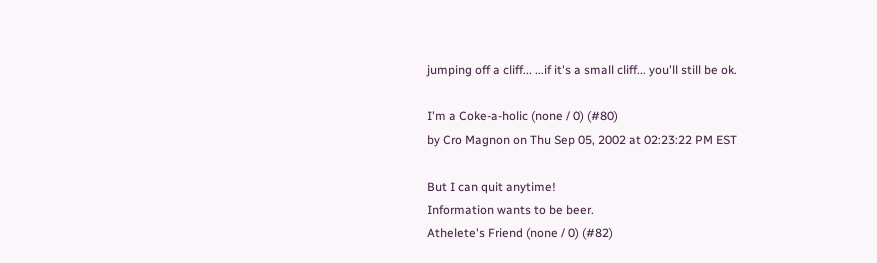jumping off a cliff... ...if it's a small cliff... you'll still be ok.

I'm a Coke-a-holic (none / 0) (#80)
by Cro Magnon on Thu Sep 05, 2002 at 02:23:22 PM EST

But I can quit anytime!
Information wants to be beer.
Athelete's Friend (none / 0) (#82)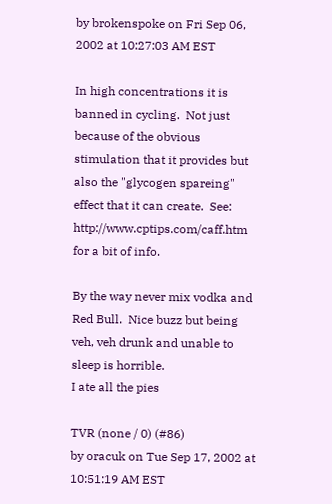by brokenspoke on Fri Sep 06, 2002 at 10:27:03 AM EST

In high concentrations it is banned in cycling.  Not just because of the obvious stimulation that it provides but also the "glycogen spareing" effect that it can create.  See: http://www.cptips.com/caff.htm for a bit of info.

By the way never mix vodka and Red Bull.  Nice buzz but being veh, veh drunk and unable to sleep is horrible.
I ate all the pies

TVR (none / 0) (#86)
by oracuk on Tue Sep 17, 2002 at 10:51:19 AM EST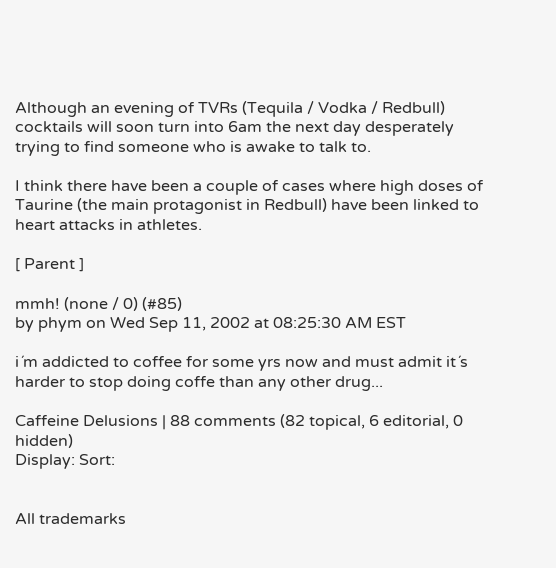Although an evening of TVRs (Tequila / Vodka / Redbull) cocktails will soon turn into 6am the next day desperately trying to find someone who is awake to talk to.

I think there have been a couple of cases where high doses of Taurine (the main protagonist in Redbull) have been linked to heart attacks in athletes.

[ Parent ]

mmh! (none / 0) (#85)
by phym on Wed Sep 11, 2002 at 08:25:30 AM EST

i´m addicted to coffee for some yrs now and must admit it´s harder to stop doing coffe than any other drug...

Caffeine Delusions | 88 comments (82 topical, 6 editorial, 0 hidden)
Display: Sort:


All trademarks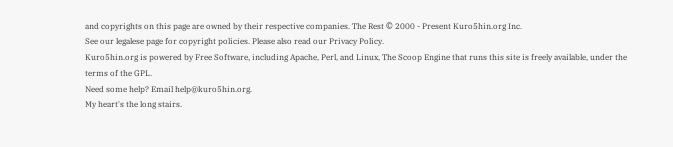and copyrights on this page are owned by their respective companies. The Rest © 2000 - Present Kuro5hin.org Inc.
See our legalese page for copyright policies. Please also read our Privacy Policy.
Kuro5hin.org is powered by Free Software, including Apache, Perl, and Linux, The Scoop Engine that runs this site is freely available, under the terms of the GPL.
Need some help? Email help@kuro5hin.org.
My heart's the long stairs.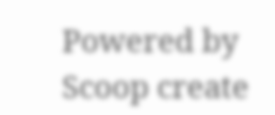Powered by Scoop create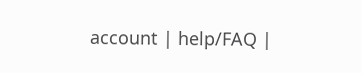account | help/FAQ |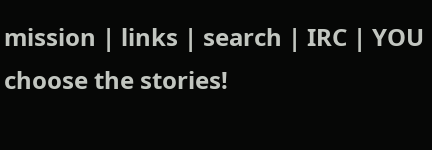mission | links | search | IRC | YOU choose the stories!